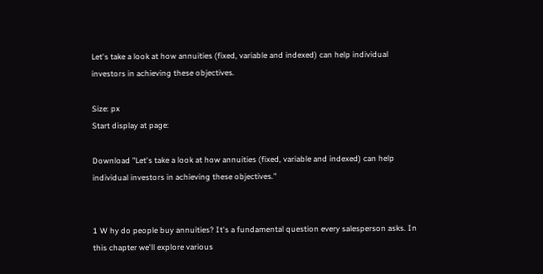Let's take a look at how annuities (fixed, variable and indexed) can help individual investors in achieving these objectives.

Size: px
Start display at page:

Download "Let's take a look at how annuities (fixed, variable and indexed) can help individual investors in achieving these objectives."


1 W hy do people buy annuities? It's a fundamental question every salesperson asks. In this chapter we'll explore various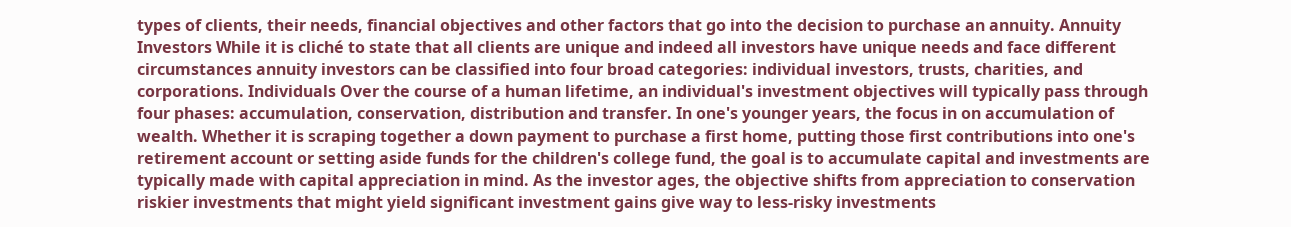types of clients, their needs, financial objectives and other factors that go into the decision to purchase an annuity. Annuity Investors While it is cliché to state that all clients are unique and indeed all investors have unique needs and face different circumstances annuity investors can be classified into four broad categories: individual investors, trusts, charities, and corporations. Individuals Over the course of a human lifetime, an individual's investment objectives will typically pass through four phases: accumulation, conservation, distribution and transfer. In one's younger years, the focus in on accumulation of wealth. Whether it is scraping together a down payment to purchase a first home, putting those first contributions into one's retirement account or setting aside funds for the children's college fund, the goal is to accumulate capital and investments are typically made with capital appreciation in mind. As the investor ages, the objective shifts from appreciation to conservation riskier investments that might yield significant investment gains give way to less-risky investments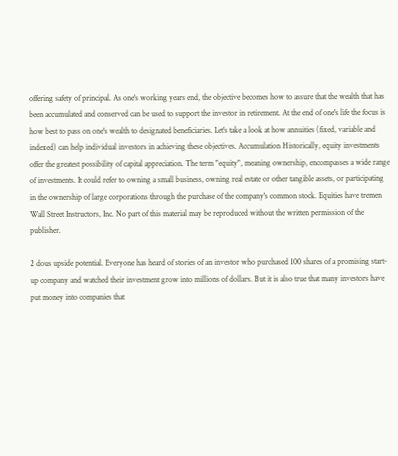offering safety of principal. As one's working years end, the objective becomes how to assure that the wealth that has been accumulated and conserved can be used to support the investor in retirement. At the end of one's life the focus is how best to pass on one's wealth to designated beneficiaries. Let's take a look at how annuities (fixed, variable and indexed) can help individual investors in achieving these objectives. Accumulation Historically, equity investments offer the greatest possibility of capital appreciation. The term "equity", meaning ownership, encompasses a wide range of investments. It could refer to owning a small business, owning real estate or other tangible assets, or participating in the ownership of large corporations through the purchase of the company's common stock. Equities have tremen Wall Street Instructors, Inc. No part of this material may be reproduced without the written permission of the publisher.

2 dous upside potential. Everyone has heard of stories of an investor who purchased 100 shares of a promising start-up company and watched their investment grow into millions of dollars. But it is also true that many investors have put money into companies that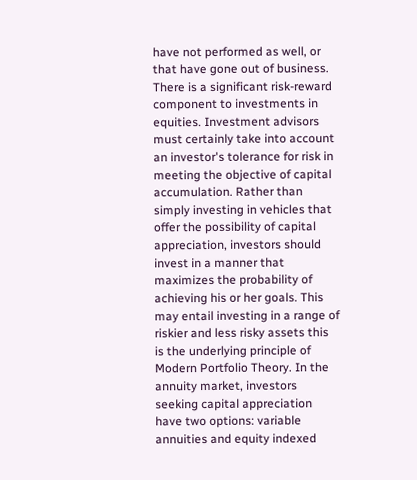have not performed as well, or that have gone out of business. There is a significant risk-reward component to investments in equities. Investment advisors must certainly take into account an investor's tolerance for risk in meeting the objective of capital accumulation. Rather than simply investing in vehicles that offer the possibility of capital appreciation, investors should invest in a manner that maximizes the probability of achieving his or her goals. This may entail investing in a range of riskier and less risky assets this is the underlying principle of Modern Portfolio Theory. In the annuity market, investors seeking capital appreciation have two options: variable annuities and equity indexed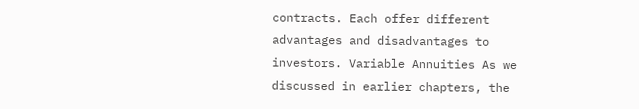contracts. Each offer different advantages and disadvantages to investors. Variable Annuities As we discussed in earlier chapters, the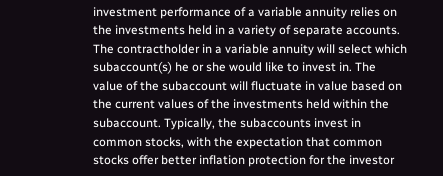investment performance of a variable annuity relies on the investments held in a variety of separate accounts. The contractholder in a variable annuity will select which subaccount(s) he or she would like to invest in. The value of the subaccount will fluctuate in value based on the current values of the investments held within the subaccount. Typically, the subaccounts invest in common stocks, with the expectation that common stocks offer better inflation protection for the investor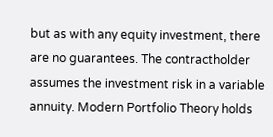but as with any equity investment, there are no guarantees. The contractholder assumes the investment risk in a variable annuity. Modern Portfolio Theory holds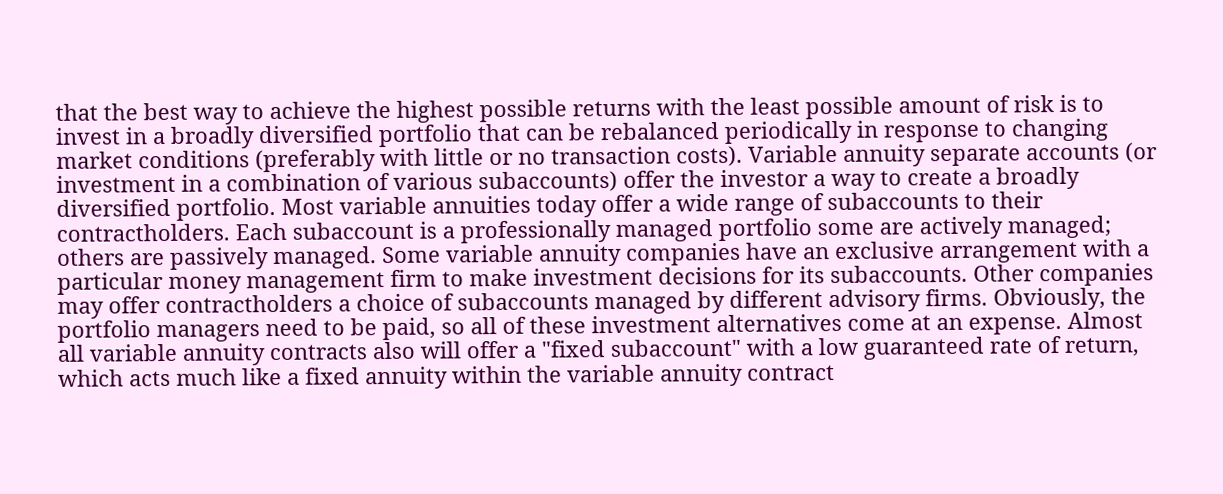that the best way to achieve the highest possible returns with the least possible amount of risk is to invest in a broadly diversified portfolio that can be rebalanced periodically in response to changing market conditions (preferably with little or no transaction costs). Variable annuity separate accounts (or investment in a combination of various subaccounts) offer the investor a way to create a broadly diversified portfolio. Most variable annuities today offer a wide range of subaccounts to their contractholders. Each subaccount is a professionally managed portfolio some are actively managed; others are passively managed. Some variable annuity companies have an exclusive arrangement with a particular money management firm to make investment decisions for its subaccounts. Other companies may offer contractholders a choice of subaccounts managed by different advisory firms. Obviously, the portfolio managers need to be paid, so all of these investment alternatives come at an expense. Almost all variable annuity contracts also will offer a "fixed subaccount" with a low guaranteed rate of return, which acts much like a fixed annuity within the variable annuity contract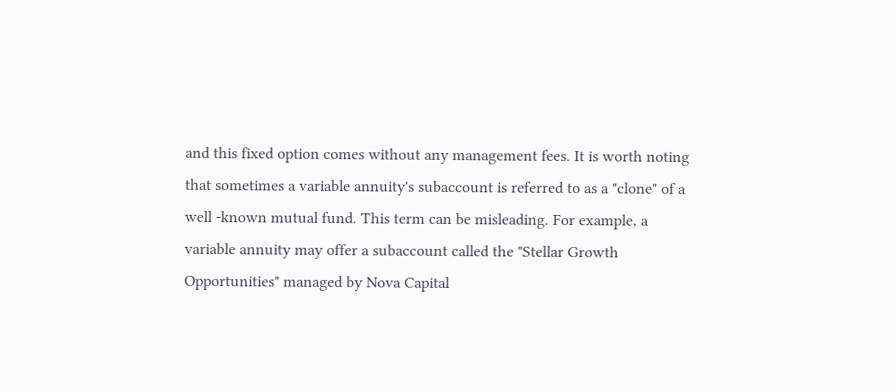and this fixed option comes without any management fees. It is worth noting that sometimes a variable annuity's subaccount is referred to as a "clone" of a well -known mutual fund. This term can be misleading. For example, a variable annuity may offer a subaccount called the "Stellar Growth Opportunities" managed by Nova Capital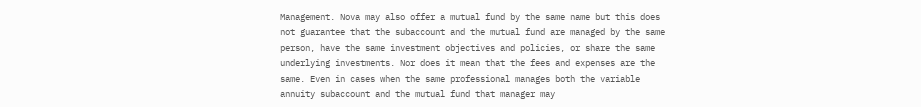Management. Nova may also offer a mutual fund by the same name but this does not guarantee that the subaccount and the mutual fund are managed by the same person, have the same investment objectives and policies, or share the same underlying investments. Nor does it mean that the fees and expenses are the same. Even in cases when the same professional manages both the variable annuity subaccount and the mutual fund that manager may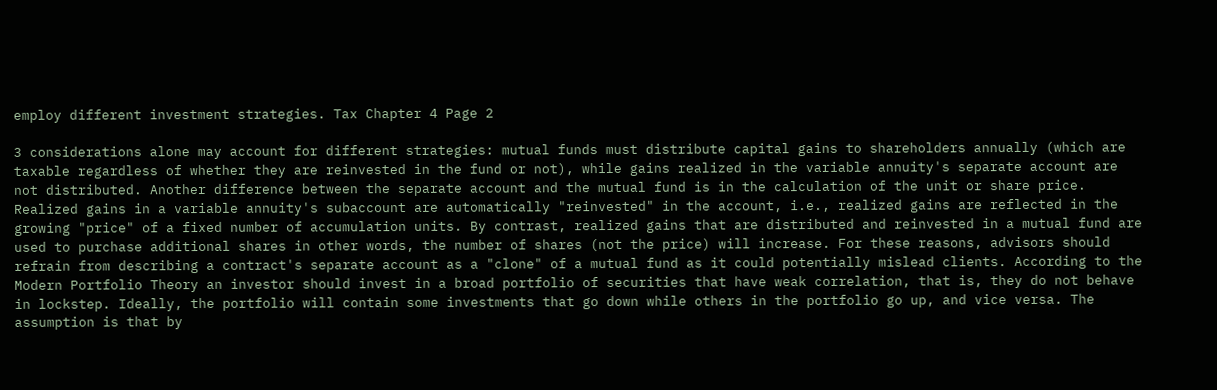employ different investment strategies. Tax Chapter 4 Page 2

3 considerations alone may account for different strategies: mutual funds must distribute capital gains to shareholders annually (which are taxable regardless of whether they are reinvested in the fund or not), while gains realized in the variable annuity's separate account are not distributed. Another difference between the separate account and the mutual fund is in the calculation of the unit or share price. Realized gains in a variable annuity's subaccount are automatically "reinvested" in the account, i.e., realized gains are reflected in the growing "price" of a fixed number of accumulation units. By contrast, realized gains that are distributed and reinvested in a mutual fund are used to purchase additional shares in other words, the number of shares (not the price) will increase. For these reasons, advisors should refrain from describing a contract's separate account as a "clone" of a mutual fund as it could potentially mislead clients. According to the Modern Portfolio Theory an investor should invest in a broad portfolio of securities that have weak correlation, that is, they do not behave in lockstep. Ideally, the portfolio will contain some investments that go down while others in the portfolio go up, and vice versa. The assumption is that by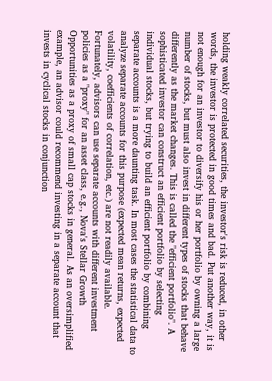holding weakly correlated securities, the investor's risk is reduced, in other words, the investor is protected in good times and bad. Put another way, it is not enough for an investor to diversify his or her portfolio by owning a large number of stocks, but must also invest in different types of stocks that behave differently as the market changes. This is called the "efficient portfolio". A sophisticated investor can construct an efficient portfolio by selecting individual stocks, but trying to build an efficient portfolio by combining separate accounts is a more daunting task. In most cases the statistical data to analyze separate accounts for this purpose (expected mean returns, expected volatility, coefficients of correlation, etc.) are not readily available. Fortunately, advisors can use separate accounts with different investment policies as a "proxy" for an asset class, e.g., Nova's Stellar Growth Opportunities as a proxy of small cap stocks in general. As an oversimplified example, an advisor could recommend investing in a separate account that invests in cyclical stocks in conjunction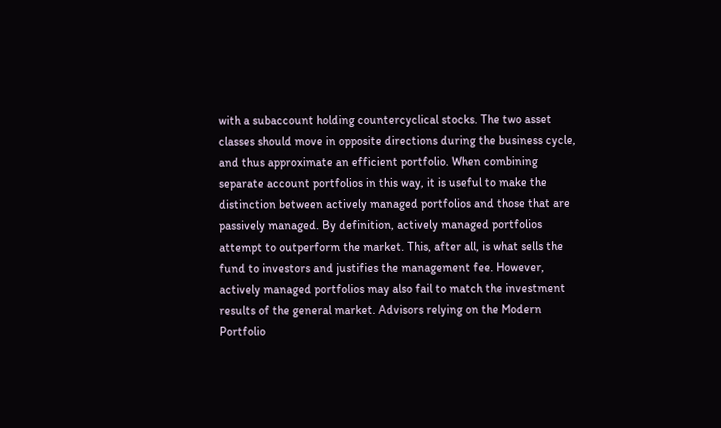with a subaccount holding countercyclical stocks. The two asset classes should move in opposite directions during the business cycle, and thus approximate an efficient portfolio. When combining separate account portfolios in this way, it is useful to make the distinction between actively managed portfolios and those that are passively managed. By definition, actively managed portfolios attempt to outperform the market. This, after all, is what sells the fund to investors and justifies the management fee. However, actively managed portfolios may also fail to match the investment results of the general market. Advisors relying on the Modern Portfolio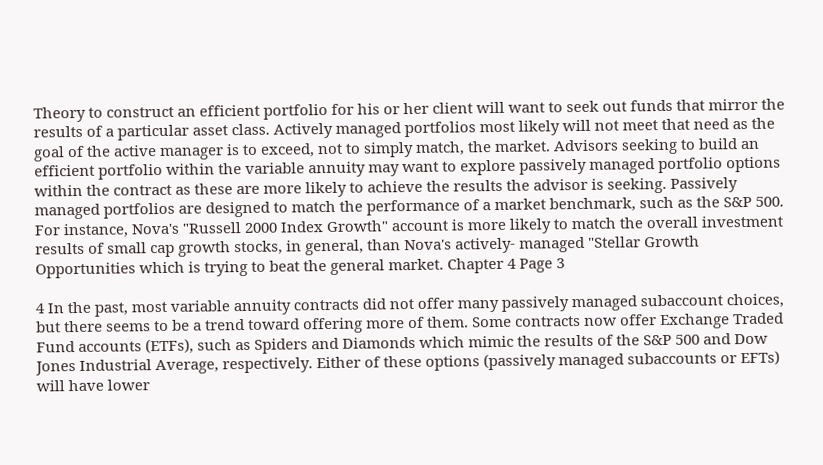Theory to construct an efficient portfolio for his or her client will want to seek out funds that mirror the results of a particular asset class. Actively managed portfolios most likely will not meet that need as the goal of the active manager is to exceed, not to simply match, the market. Advisors seeking to build an efficient portfolio within the variable annuity may want to explore passively managed portfolio options within the contract as these are more likely to achieve the results the advisor is seeking. Passively managed portfolios are designed to match the performance of a market benchmark, such as the S&P 500. For instance, Nova's "Russell 2000 Index Growth" account is more likely to match the overall investment results of small cap growth stocks, in general, than Nova's actively- managed "Stellar Growth Opportunities which is trying to beat the general market. Chapter 4 Page 3

4 In the past, most variable annuity contracts did not offer many passively managed subaccount choices, but there seems to be a trend toward offering more of them. Some contracts now offer Exchange Traded Fund accounts (ETFs), such as Spiders and Diamonds which mimic the results of the S&P 500 and Dow Jones Industrial Average, respectively. Either of these options (passively managed subaccounts or EFTs) will have lower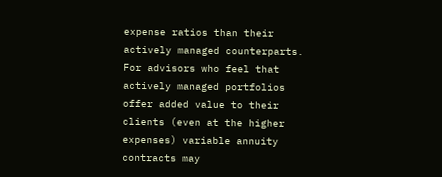expense ratios than their actively managed counterparts. For advisors who feel that actively managed portfolios offer added value to their clients (even at the higher expenses) variable annuity contracts may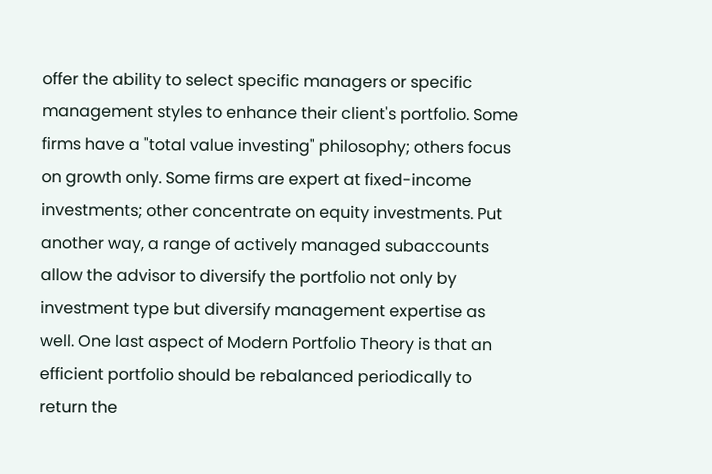offer the ability to select specific managers or specific management styles to enhance their client's portfolio. Some firms have a "total value investing" philosophy; others focus on growth only. Some firms are expert at fixed-income investments; other concentrate on equity investments. Put another way, a range of actively managed subaccounts allow the advisor to diversify the portfolio not only by investment type but diversify management expertise as well. One last aspect of Modern Portfolio Theory is that an efficient portfolio should be rebalanced periodically to return the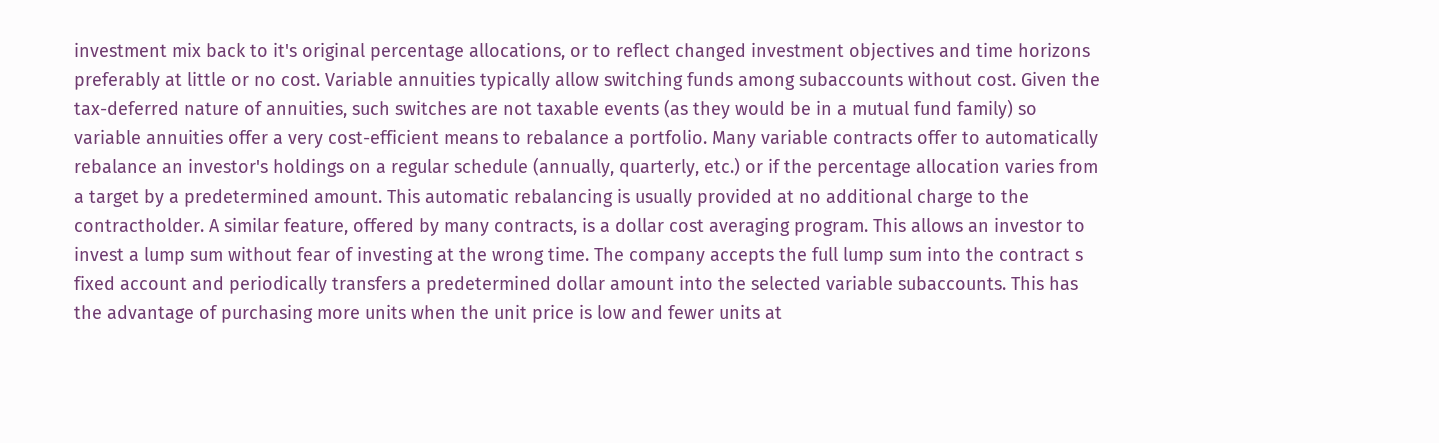investment mix back to it's original percentage allocations, or to reflect changed investment objectives and time horizons preferably at little or no cost. Variable annuities typically allow switching funds among subaccounts without cost. Given the tax-deferred nature of annuities, such switches are not taxable events (as they would be in a mutual fund family) so variable annuities offer a very cost-efficient means to rebalance a portfolio. Many variable contracts offer to automatically rebalance an investor's holdings on a regular schedule (annually, quarterly, etc.) or if the percentage allocation varies from a target by a predetermined amount. This automatic rebalancing is usually provided at no additional charge to the contractholder. A similar feature, offered by many contracts, is a dollar cost averaging program. This allows an investor to invest a lump sum without fear of investing at the wrong time. The company accepts the full lump sum into the contract s fixed account and periodically transfers a predetermined dollar amount into the selected variable subaccounts. This has the advantage of purchasing more units when the unit price is low and fewer units at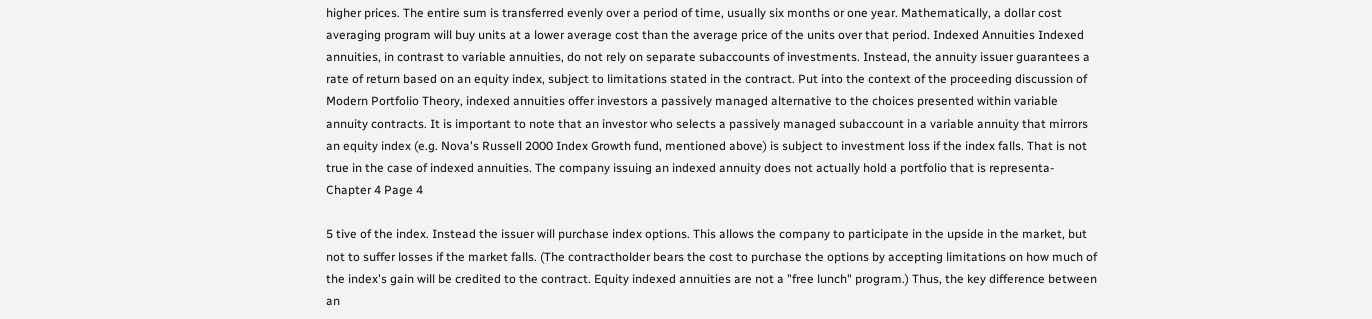higher prices. The entire sum is transferred evenly over a period of time, usually six months or one year. Mathematically, a dollar cost averaging program will buy units at a lower average cost than the average price of the units over that period. Indexed Annuities Indexed annuities, in contrast to variable annuities, do not rely on separate subaccounts of investments. Instead, the annuity issuer guarantees a rate of return based on an equity index, subject to limitations stated in the contract. Put into the context of the proceeding discussion of Modern Portfolio Theory, indexed annuities offer investors a passively managed alternative to the choices presented within variable annuity contracts. It is important to note that an investor who selects a passively managed subaccount in a variable annuity that mirrors an equity index (e.g. Nova's Russell 2000 Index Growth fund, mentioned above) is subject to investment loss if the index falls. That is not true in the case of indexed annuities. The company issuing an indexed annuity does not actually hold a portfolio that is representa- Chapter 4 Page 4

5 tive of the index. Instead the issuer will purchase index options. This allows the company to participate in the upside in the market, but not to suffer losses if the market falls. (The contractholder bears the cost to purchase the options by accepting limitations on how much of the index's gain will be credited to the contract. Equity indexed annuities are not a "free lunch" program.) Thus, the key difference between an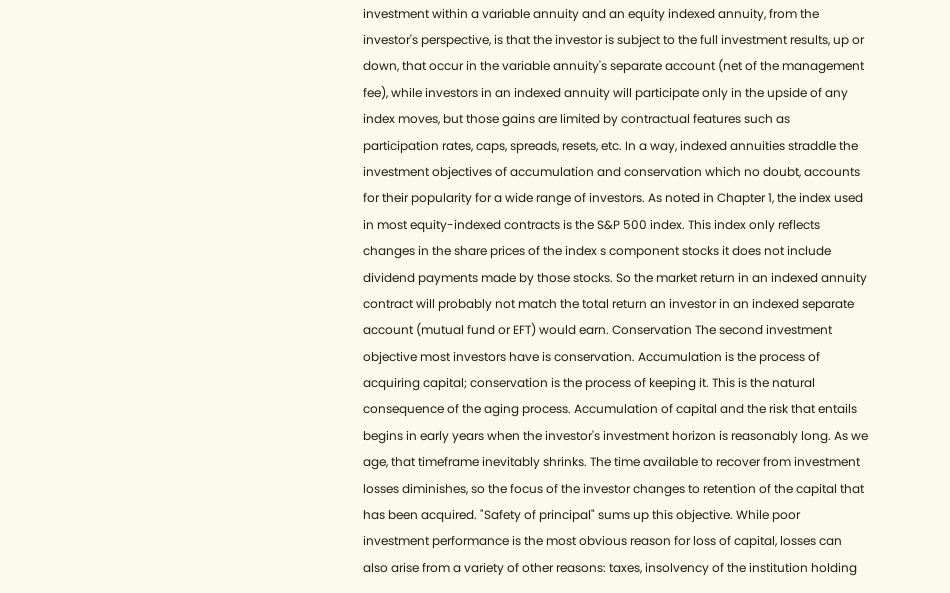investment within a variable annuity and an equity indexed annuity, from the investor's perspective, is that the investor is subject to the full investment results, up or down, that occur in the variable annuity's separate account (net of the management fee), while investors in an indexed annuity will participate only in the upside of any index moves, but those gains are limited by contractual features such as participation rates, caps, spreads, resets, etc. In a way, indexed annuities straddle the investment objectives of accumulation and conservation which no doubt, accounts for their popularity for a wide range of investors. As noted in Chapter 1, the index used in most equity-indexed contracts is the S&P 500 index. This index only reflects changes in the share prices of the index s component stocks it does not include dividend payments made by those stocks. So the market return in an indexed annuity contract will probably not match the total return an investor in an indexed separate account (mutual fund or EFT) would earn. Conservation The second investment objective most investors have is conservation. Accumulation is the process of acquiring capital; conservation is the process of keeping it. This is the natural consequence of the aging process. Accumulation of capital and the risk that entails begins in early years when the investor's investment horizon is reasonably long. As we age, that timeframe inevitably shrinks. The time available to recover from investment losses diminishes, so the focus of the investor changes to retention of the capital that has been acquired. "Safety of principal" sums up this objective. While poor investment performance is the most obvious reason for loss of capital, losses can also arise from a variety of other reasons: taxes, insolvency of the institution holding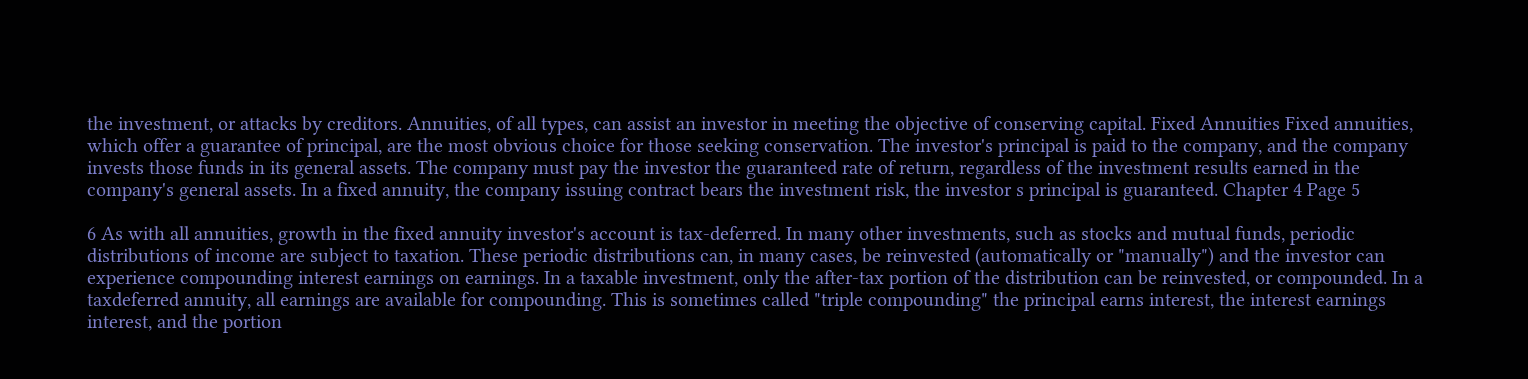the investment, or attacks by creditors. Annuities, of all types, can assist an investor in meeting the objective of conserving capital. Fixed Annuities Fixed annuities, which offer a guarantee of principal, are the most obvious choice for those seeking conservation. The investor's principal is paid to the company, and the company invests those funds in its general assets. The company must pay the investor the guaranteed rate of return, regardless of the investment results earned in the company's general assets. In a fixed annuity, the company issuing contract bears the investment risk, the investor s principal is guaranteed. Chapter 4 Page 5

6 As with all annuities, growth in the fixed annuity investor's account is tax-deferred. In many other investments, such as stocks and mutual funds, periodic distributions of income are subject to taxation. These periodic distributions can, in many cases, be reinvested (automatically or "manually") and the investor can experience compounding interest earnings on earnings. In a taxable investment, only the after-tax portion of the distribution can be reinvested, or compounded. In a taxdeferred annuity, all earnings are available for compounding. This is sometimes called "triple compounding" the principal earns interest, the interest earnings interest, and the portion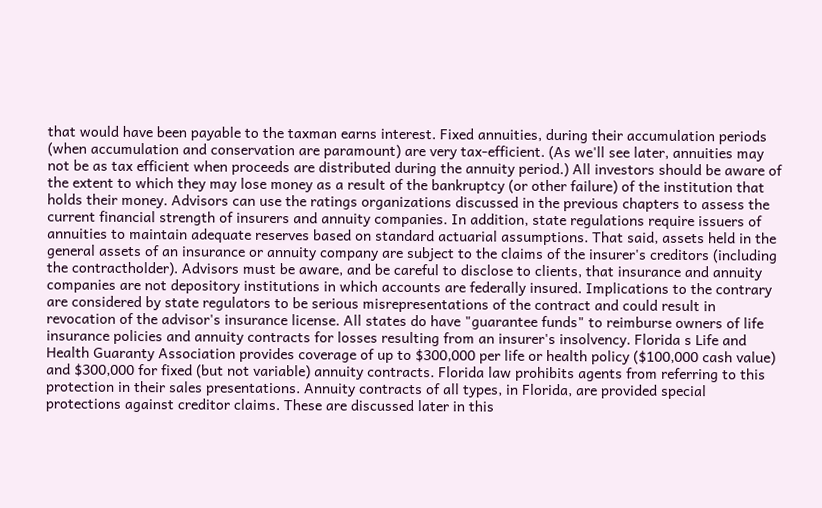that would have been payable to the taxman earns interest. Fixed annuities, during their accumulation periods (when accumulation and conservation are paramount) are very tax-efficient. (As we'll see later, annuities may not be as tax efficient when proceeds are distributed during the annuity period.) All investors should be aware of the extent to which they may lose money as a result of the bankruptcy (or other failure) of the institution that holds their money. Advisors can use the ratings organizations discussed in the previous chapters to assess the current financial strength of insurers and annuity companies. In addition, state regulations require issuers of annuities to maintain adequate reserves based on standard actuarial assumptions. That said, assets held in the general assets of an insurance or annuity company are subject to the claims of the insurer's creditors (including the contractholder). Advisors must be aware, and be careful to disclose to clients, that insurance and annuity companies are not depository institutions in which accounts are federally insured. Implications to the contrary are considered by state regulators to be serious misrepresentations of the contract and could result in revocation of the advisor's insurance license. All states do have "guarantee funds" to reimburse owners of life insurance policies and annuity contracts for losses resulting from an insurer's insolvency. Florida s Life and Health Guaranty Association provides coverage of up to $300,000 per life or health policy ($100,000 cash value) and $300,000 for fixed (but not variable) annuity contracts. Florida law prohibits agents from referring to this protection in their sales presentations. Annuity contracts of all types, in Florida, are provided special protections against creditor claims. These are discussed later in this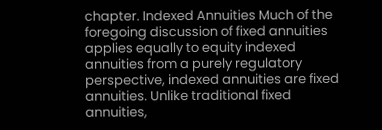chapter. Indexed Annuities Much of the foregoing discussion of fixed annuities applies equally to equity indexed annuities from a purely regulatory perspective, indexed annuities are fixed annuities. Unlike traditional fixed annuities,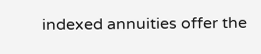indexed annuities offer the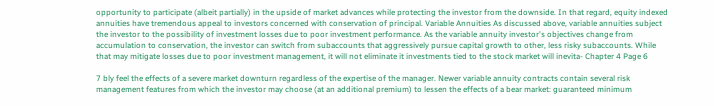opportunity to participate (albeit partially) in the upside of market advances while protecting the investor from the downside. In that regard, equity indexed annuities have tremendous appeal to investors concerned with conservation of principal. Variable Annuities As discussed above, variable annuities subject the investor to the possibility of investment losses due to poor investment performance. As the variable annuity investor's objectives change from accumulation to conservation, the investor can switch from subaccounts that aggressively pursue capital growth to other, less risky subaccounts. While that may mitigate losses due to poor investment management, it will not eliminate it investments tied to the stock market will inevita- Chapter 4 Page 6

7 bly feel the effects of a severe market downturn regardless of the expertise of the manager. Newer variable annuity contracts contain several risk management features from which the investor may choose (at an additional premium) to lessen the effects of a bear market: guaranteed minimum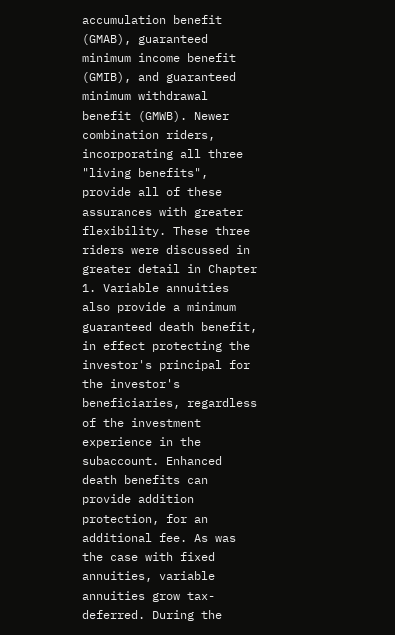accumulation benefit (GMAB), guaranteed minimum income benefit (GMIB), and guaranteed minimum withdrawal benefit (GMWB). Newer combination riders, incorporating all three "living benefits", provide all of these assurances with greater flexibility. These three riders were discussed in greater detail in Chapter 1. Variable annuities also provide a minimum guaranteed death benefit, in effect protecting the investor's principal for the investor's beneficiaries, regardless of the investment experience in the subaccount. Enhanced death benefits can provide addition protection, for an additional fee. As was the case with fixed annuities, variable annuities grow tax-deferred. During the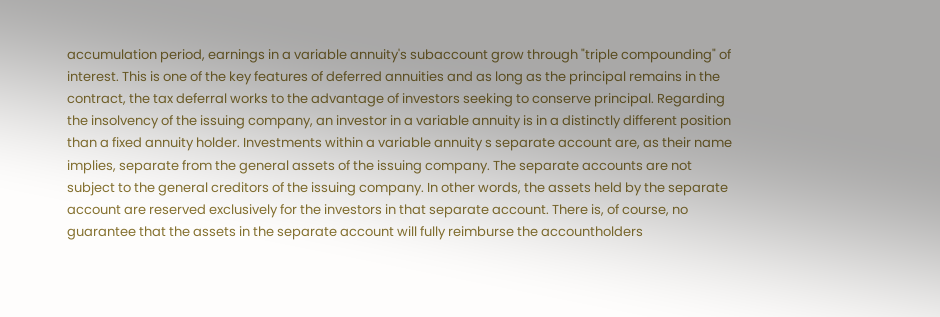accumulation period, earnings in a variable annuity's subaccount grow through "triple compounding" of interest. This is one of the key features of deferred annuities and as long as the principal remains in the contract, the tax deferral works to the advantage of investors seeking to conserve principal. Regarding the insolvency of the issuing company, an investor in a variable annuity is in a distinctly different position than a fixed annuity holder. Investments within a variable annuity s separate account are, as their name implies, separate from the general assets of the issuing company. The separate accounts are not subject to the general creditors of the issuing company. In other words, the assets held by the separate account are reserved exclusively for the investors in that separate account. There is, of course, no guarantee that the assets in the separate account will fully reimburse the accountholders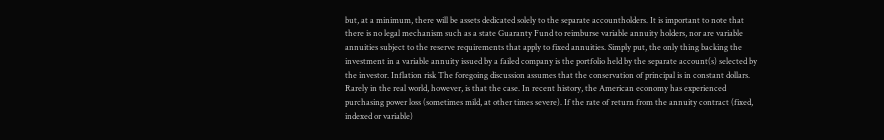but, at a minimum, there will be assets dedicated solely to the separate accountholders. It is important to note that there is no legal mechanism such as a state Guaranty Fund to reimburse variable annuity holders, nor are variable annuities subject to the reserve requirements that apply to fixed annuities. Simply put, the only thing backing the investment in a variable annuity issued by a failed company is the portfolio held by the separate account(s) selected by the investor. Inflation risk The foregoing discussion assumes that the conservation of principal is in constant dollars. Rarely in the real world, however, is that the case. In recent history, the American economy has experienced purchasing power loss (sometimes mild, at other times severe). If the rate of return from the annuity contract (fixed, indexed or variable)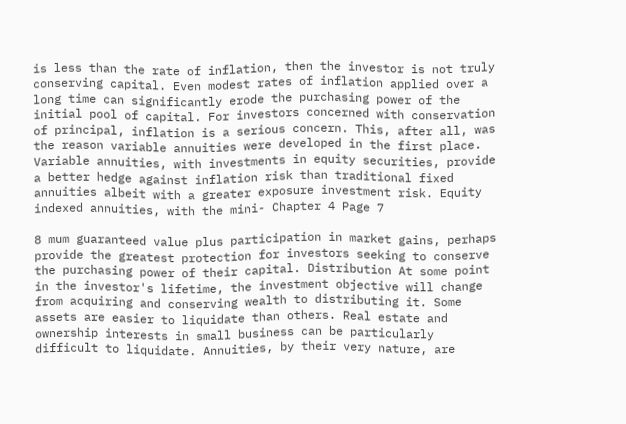is less than the rate of inflation, then the investor is not truly conserving capital. Even modest rates of inflation applied over a long time can significantly erode the purchasing power of the initial pool of capital. For investors concerned with conservation of principal, inflation is a serious concern. This, after all, was the reason variable annuities were developed in the first place. Variable annuities, with investments in equity securities, provide a better hedge against inflation risk than traditional fixed annuities albeit with a greater exposure investment risk. Equity indexed annuities, with the mini- Chapter 4 Page 7

8 mum guaranteed value plus participation in market gains, perhaps provide the greatest protection for investors seeking to conserve the purchasing power of their capital. Distribution At some point in the investor's lifetime, the investment objective will change from acquiring and conserving wealth to distributing it. Some assets are easier to liquidate than others. Real estate and ownership interests in small business can be particularly difficult to liquidate. Annuities, by their very nature, are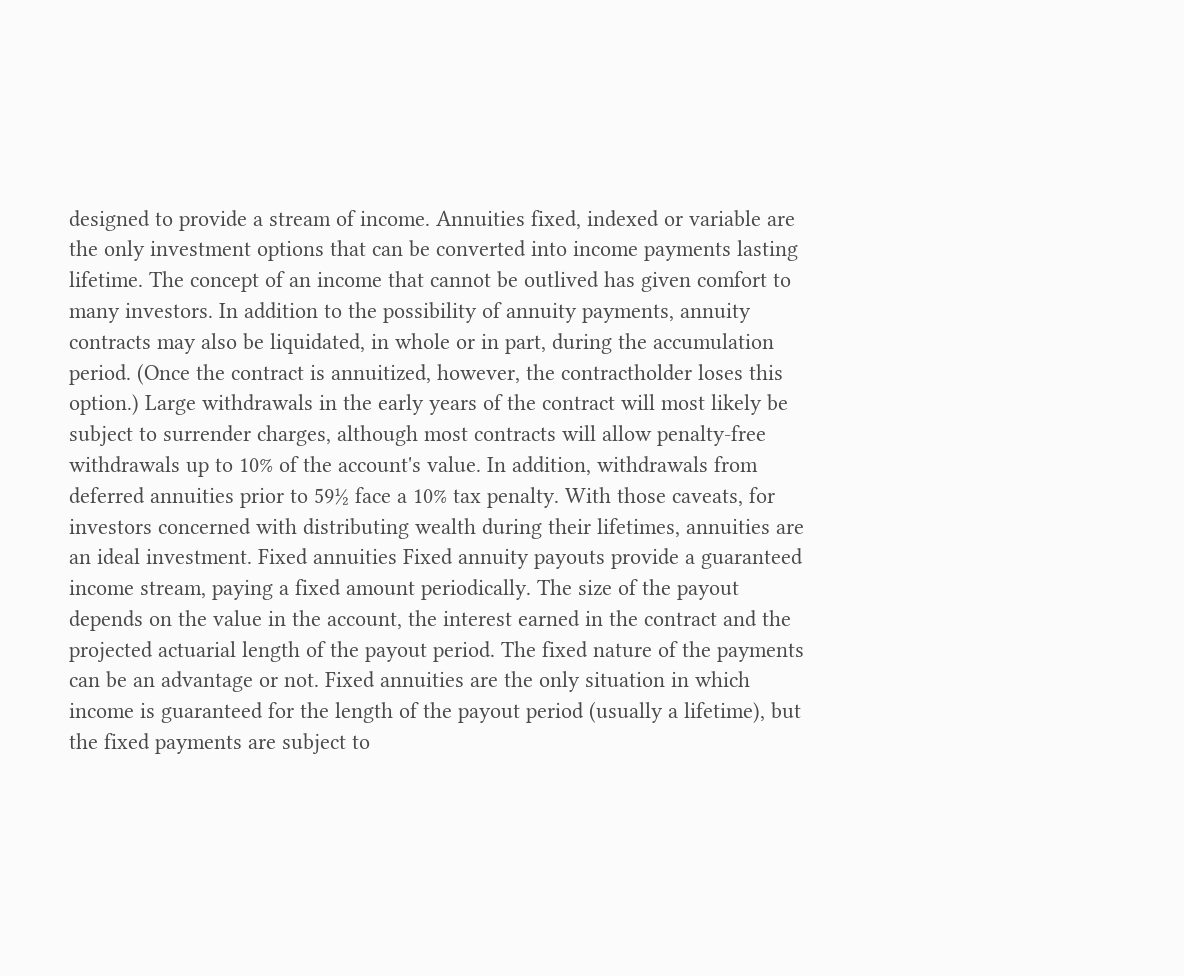designed to provide a stream of income. Annuities fixed, indexed or variable are the only investment options that can be converted into income payments lasting lifetime. The concept of an income that cannot be outlived has given comfort to many investors. In addition to the possibility of annuity payments, annuity contracts may also be liquidated, in whole or in part, during the accumulation period. (Once the contract is annuitized, however, the contractholder loses this option.) Large withdrawals in the early years of the contract will most likely be subject to surrender charges, although most contracts will allow penalty-free withdrawals up to 10% of the account's value. In addition, withdrawals from deferred annuities prior to 59½ face a 10% tax penalty. With those caveats, for investors concerned with distributing wealth during their lifetimes, annuities are an ideal investment. Fixed annuities Fixed annuity payouts provide a guaranteed income stream, paying a fixed amount periodically. The size of the payout depends on the value in the account, the interest earned in the contract and the projected actuarial length of the payout period. The fixed nature of the payments can be an advantage or not. Fixed annuities are the only situation in which income is guaranteed for the length of the payout period (usually a lifetime), but the fixed payments are subject to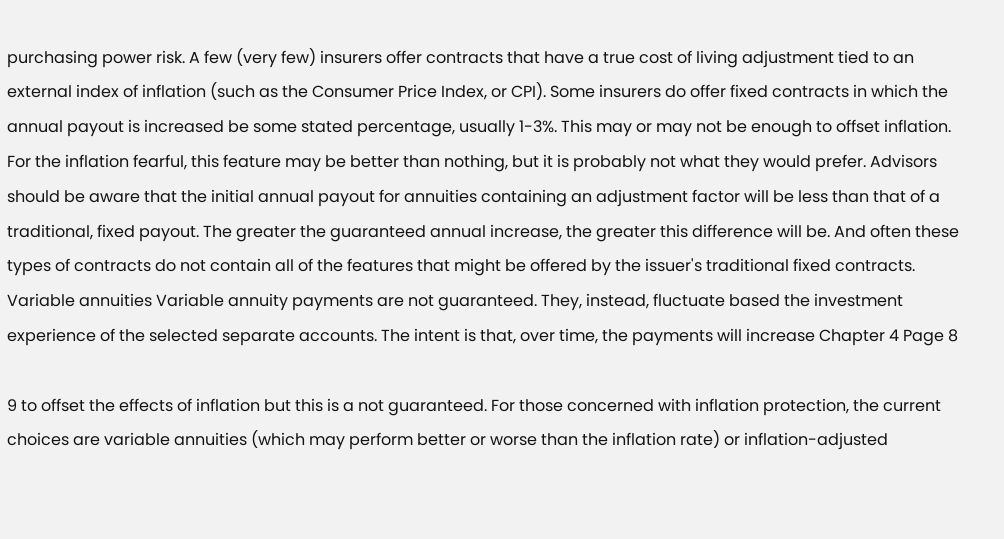purchasing power risk. A few (very few) insurers offer contracts that have a true cost of living adjustment tied to an external index of inflation (such as the Consumer Price Index, or CPI). Some insurers do offer fixed contracts in which the annual payout is increased be some stated percentage, usually 1-3%. This may or may not be enough to offset inflation. For the inflation fearful, this feature may be better than nothing, but it is probably not what they would prefer. Advisors should be aware that the initial annual payout for annuities containing an adjustment factor will be less than that of a traditional, fixed payout. The greater the guaranteed annual increase, the greater this difference will be. And often these types of contracts do not contain all of the features that might be offered by the issuer's traditional fixed contracts. Variable annuities Variable annuity payments are not guaranteed. They, instead, fluctuate based the investment experience of the selected separate accounts. The intent is that, over time, the payments will increase Chapter 4 Page 8

9 to offset the effects of inflation but this is a not guaranteed. For those concerned with inflation protection, the current choices are variable annuities (which may perform better or worse than the inflation rate) or inflation-adjusted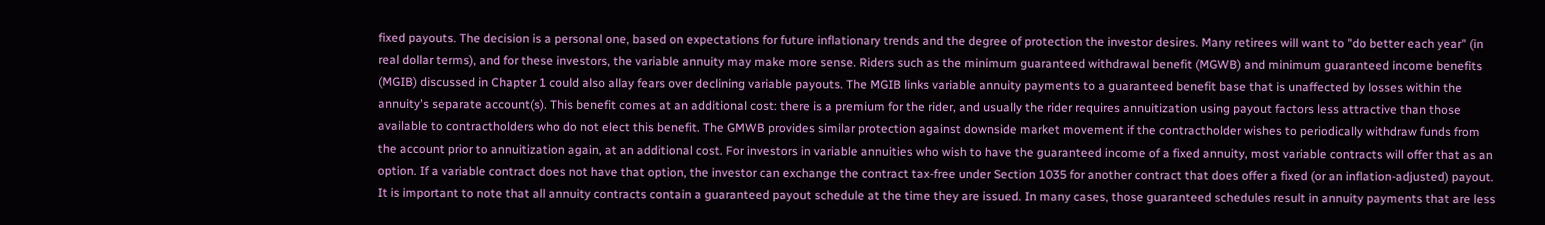fixed payouts. The decision is a personal one, based on expectations for future inflationary trends and the degree of protection the investor desires. Many retirees will want to "do better each year" (in real dollar terms), and for these investors, the variable annuity may make more sense. Riders such as the minimum guaranteed withdrawal benefit (MGWB) and minimum guaranteed income benefits (MGIB) discussed in Chapter 1 could also allay fears over declining variable payouts. The MGIB links variable annuity payments to a guaranteed benefit base that is unaffected by losses within the annuity's separate account(s). This benefit comes at an additional cost: there is a premium for the rider, and usually the rider requires annuitization using payout factors less attractive than those available to contractholders who do not elect this benefit. The GMWB provides similar protection against downside market movement if the contractholder wishes to periodically withdraw funds from the account prior to annuitization again, at an additional cost. For investors in variable annuities who wish to have the guaranteed income of a fixed annuity, most variable contracts will offer that as an option. If a variable contract does not have that option, the investor can exchange the contract tax-free under Section 1035 for another contract that does offer a fixed (or an inflation-adjusted) payout. It is important to note that all annuity contracts contain a guaranteed payout schedule at the time they are issued. In many cases, those guaranteed schedules result in annuity payments that are less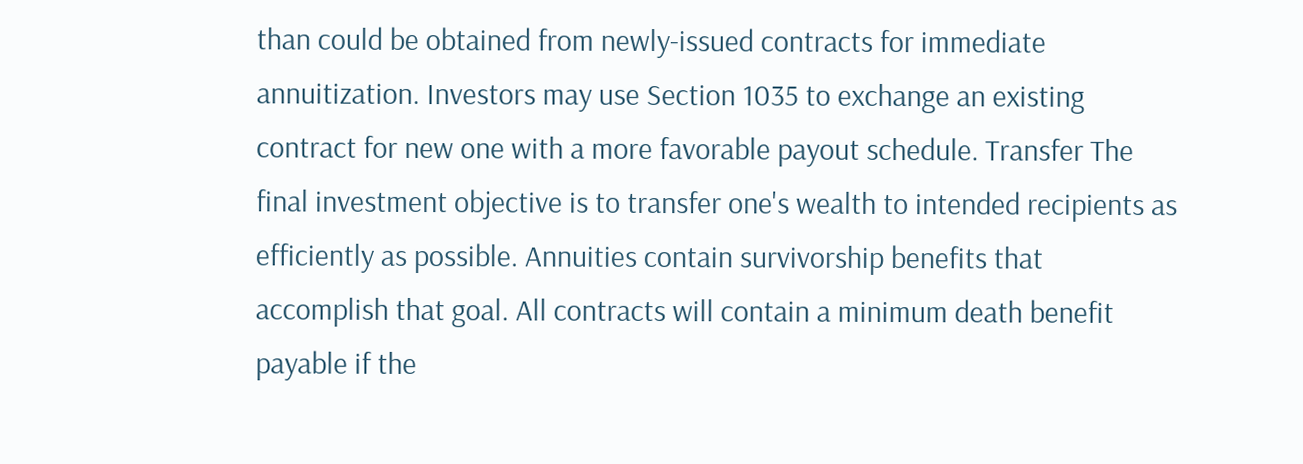than could be obtained from newly-issued contracts for immediate annuitization. Investors may use Section 1035 to exchange an existing contract for new one with a more favorable payout schedule. Transfer The final investment objective is to transfer one's wealth to intended recipients as efficiently as possible. Annuities contain survivorship benefits that accomplish that goal. All contracts will contain a minimum death benefit payable if the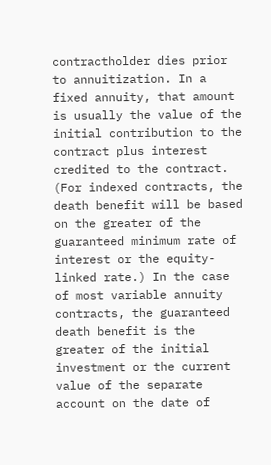contractholder dies prior to annuitization. In a fixed annuity, that amount is usually the value of the initial contribution to the contract plus interest credited to the contract. (For indexed contracts, the death benefit will be based on the greater of the guaranteed minimum rate of interest or the equity-linked rate.) In the case of most variable annuity contracts, the guaranteed death benefit is the greater of the initial investment or the current value of the separate account on the date of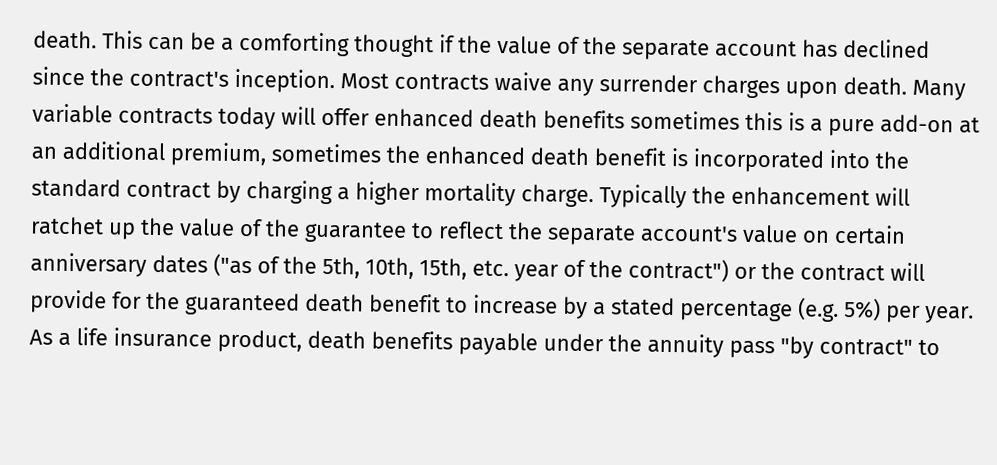death. This can be a comforting thought if the value of the separate account has declined since the contract's inception. Most contracts waive any surrender charges upon death. Many variable contracts today will offer enhanced death benefits sometimes this is a pure add-on at an additional premium, sometimes the enhanced death benefit is incorporated into the standard contract by charging a higher mortality charge. Typically the enhancement will ratchet up the value of the guarantee to reflect the separate account's value on certain anniversary dates ("as of the 5th, 10th, 15th, etc. year of the contract") or the contract will provide for the guaranteed death benefit to increase by a stated percentage (e.g. 5%) per year. As a life insurance product, death benefits payable under the annuity pass "by contract" to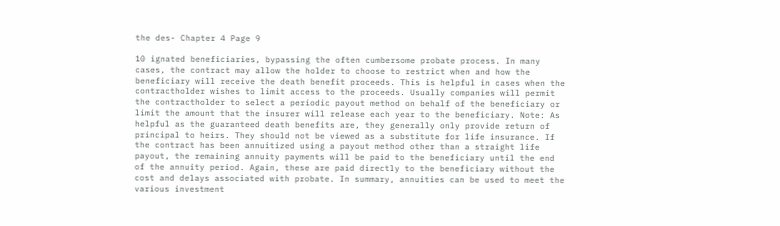the des- Chapter 4 Page 9

10 ignated beneficiaries, bypassing the often cumbersome probate process. In many cases, the contract may allow the holder to choose to restrict when and how the beneficiary will receive the death benefit proceeds. This is helpful in cases when the contractholder wishes to limit access to the proceeds. Usually companies will permit the contractholder to select a periodic payout method on behalf of the beneficiary or limit the amount that the insurer will release each year to the beneficiary. Note: As helpful as the guaranteed death benefits are, they generally only provide return of principal to heirs. They should not be viewed as a substitute for life insurance. If the contract has been annuitized using a payout method other than a straight life payout, the remaining annuity payments will be paid to the beneficiary until the end of the annuity period. Again, these are paid directly to the beneficiary without the cost and delays associated with probate. In summary, annuities can be used to meet the various investment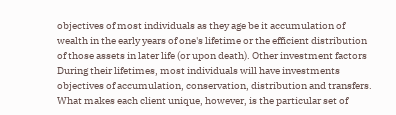objectives of most individuals as they age be it accumulation of wealth in the early years of one's lifetime or the efficient distribution of those assets in later life (or upon death). Other investment factors During their lifetimes, most individuals will have investments objectives of accumulation, conservation, distribution and transfers. What makes each client unique, however, is the particular set of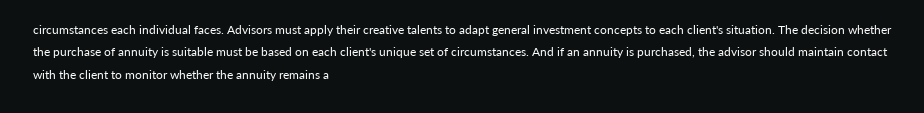circumstances each individual faces. Advisors must apply their creative talents to adapt general investment concepts to each client's situation. The decision whether the purchase of annuity is suitable must be based on each client's unique set of circumstances. And if an annuity is purchased, the advisor should maintain contact with the client to monitor whether the annuity remains a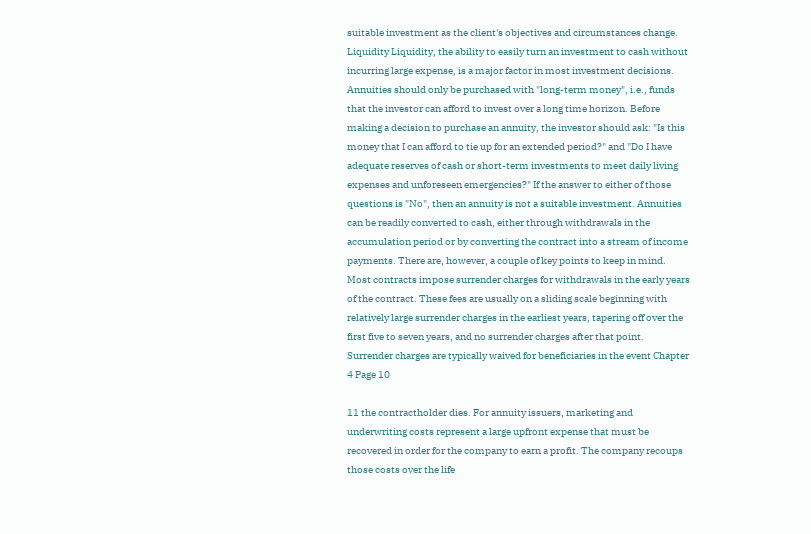suitable investment as the client's objectives and circumstances change. Liquidity Liquidity, the ability to easily turn an investment to cash without incurring large expense, is a major factor in most investment decisions. Annuities should only be purchased with "long-term money", i.e., funds that the investor can afford to invest over a long time horizon. Before making a decision to purchase an annuity, the investor should ask: "Is this money that I can afford to tie up for an extended period?" and "Do I have adequate reserves of cash or short-term investments to meet daily living expenses and unforeseen emergencies?" If the answer to either of those questions is "No", then an annuity is not a suitable investment. Annuities can be readily converted to cash, either through withdrawals in the accumulation period or by converting the contract into a stream of income payments. There are, however, a couple of key points to keep in mind. Most contracts impose surrender charges for withdrawals in the early years of the contract. These fees are usually on a sliding scale beginning with relatively large surrender charges in the earliest years, tapering off over the first five to seven years, and no surrender charges after that point. Surrender charges are typically waived for beneficiaries in the event Chapter 4 Page 10

11 the contractholder dies. For annuity issuers, marketing and underwriting costs represent a large upfront expense that must be recovered in order for the company to earn a profit. The company recoups those costs over the life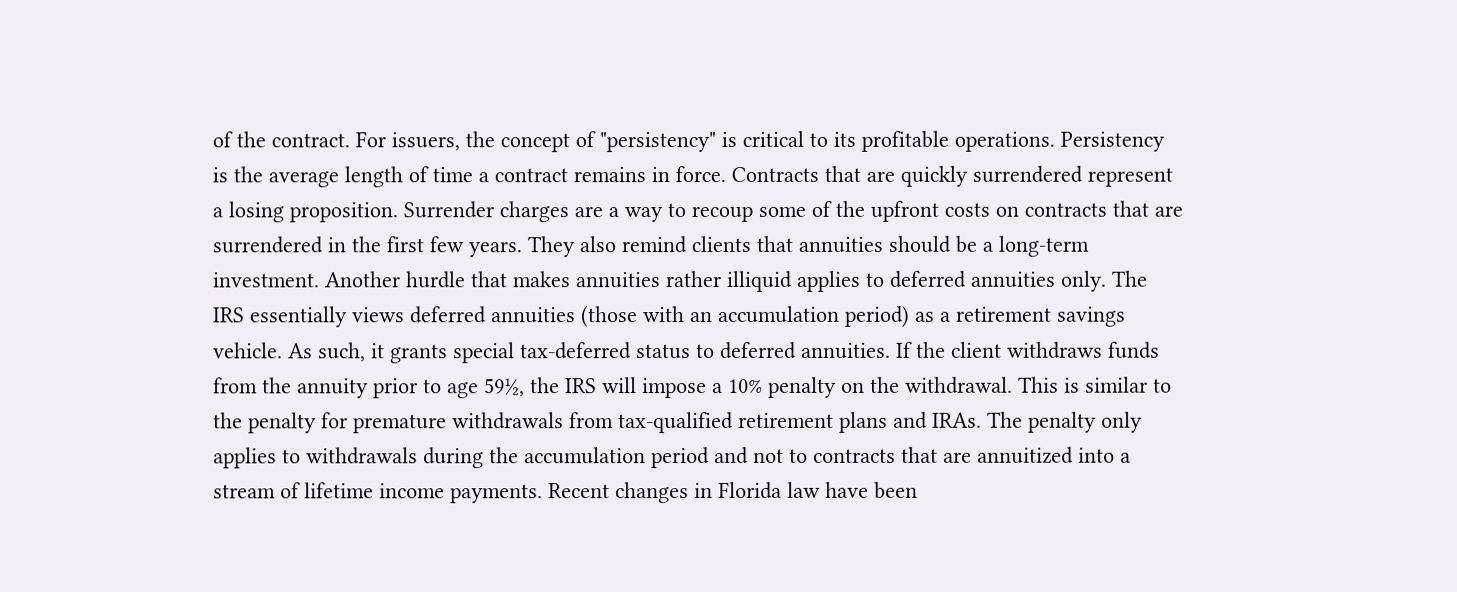of the contract. For issuers, the concept of "persistency" is critical to its profitable operations. Persistency is the average length of time a contract remains in force. Contracts that are quickly surrendered represent a losing proposition. Surrender charges are a way to recoup some of the upfront costs on contracts that are surrendered in the first few years. They also remind clients that annuities should be a long-term investment. Another hurdle that makes annuities rather illiquid applies to deferred annuities only. The IRS essentially views deferred annuities (those with an accumulation period) as a retirement savings vehicle. As such, it grants special tax-deferred status to deferred annuities. If the client withdraws funds from the annuity prior to age 59½, the IRS will impose a 10% penalty on the withdrawal. This is similar to the penalty for premature withdrawals from tax-qualified retirement plans and IRAs. The penalty only applies to withdrawals during the accumulation period and not to contracts that are annuitized into a stream of lifetime income payments. Recent changes in Florida law have been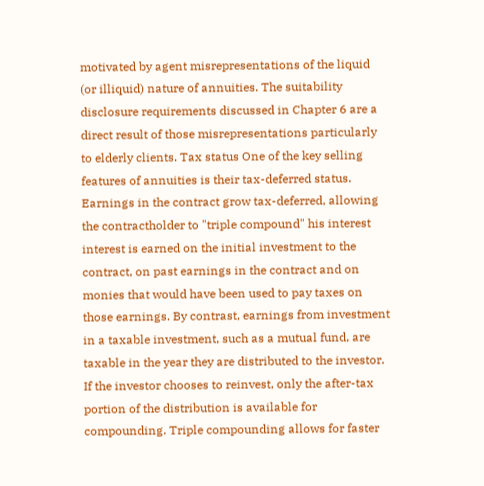motivated by agent misrepresentations of the liquid (or illiquid) nature of annuities. The suitability disclosure requirements discussed in Chapter 6 are a direct result of those misrepresentations particularly to elderly clients. Tax status One of the key selling features of annuities is their tax-deferred status. Earnings in the contract grow tax-deferred, allowing the contractholder to "triple compound" his interest interest is earned on the initial investment to the contract, on past earnings in the contract and on monies that would have been used to pay taxes on those earnings. By contrast, earnings from investment in a taxable investment, such as a mutual fund, are taxable in the year they are distributed to the investor. If the investor chooses to reinvest, only the after-tax portion of the distribution is available for compounding. Triple compounding allows for faster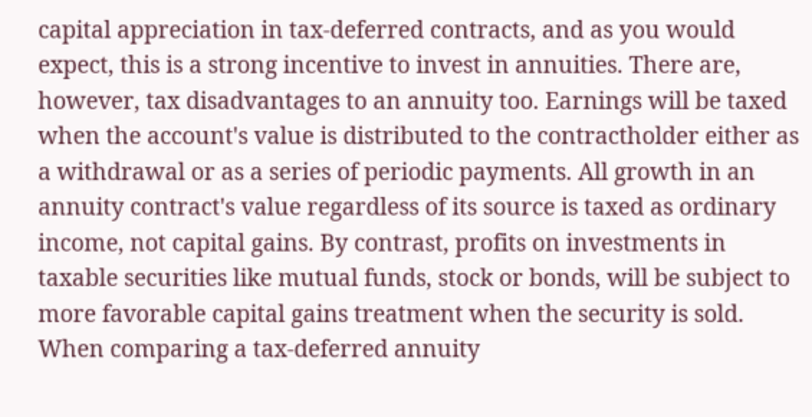capital appreciation in tax-deferred contracts, and as you would expect, this is a strong incentive to invest in annuities. There are, however, tax disadvantages to an annuity too. Earnings will be taxed when the account's value is distributed to the contractholder either as a withdrawal or as a series of periodic payments. All growth in an annuity contract's value regardless of its source is taxed as ordinary income, not capital gains. By contrast, profits on investments in taxable securities like mutual funds, stock or bonds, will be subject to more favorable capital gains treatment when the security is sold. When comparing a tax-deferred annuity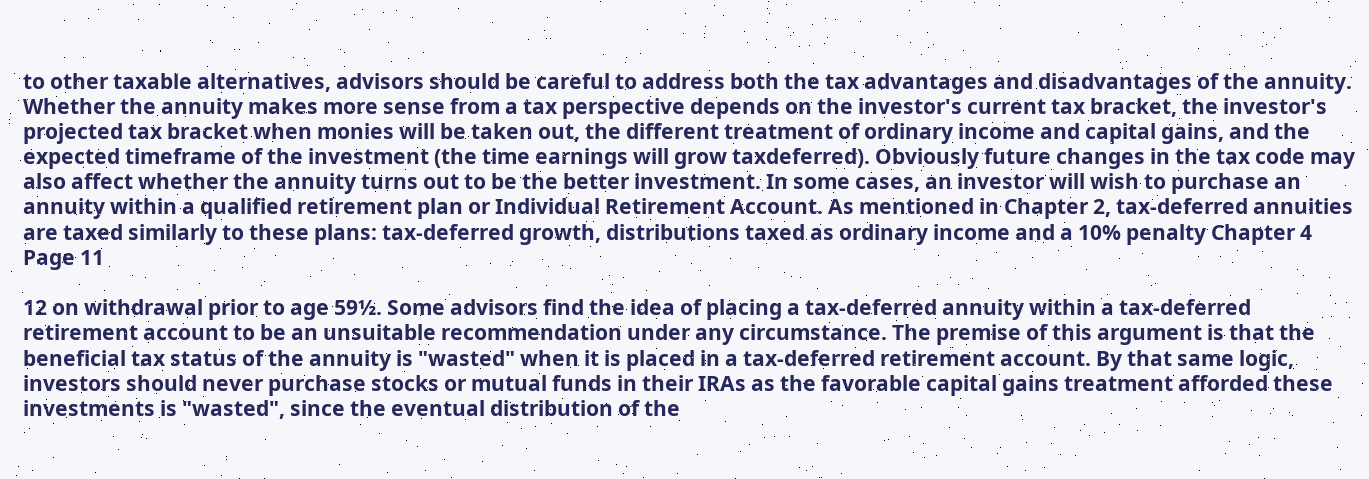to other taxable alternatives, advisors should be careful to address both the tax advantages and disadvantages of the annuity. Whether the annuity makes more sense from a tax perspective depends on the investor's current tax bracket, the investor's projected tax bracket when monies will be taken out, the different treatment of ordinary income and capital gains, and the expected timeframe of the investment (the time earnings will grow taxdeferred). Obviously future changes in the tax code may also affect whether the annuity turns out to be the better investment. In some cases, an investor will wish to purchase an annuity within a qualified retirement plan or Individual Retirement Account. As mentioned in Chapter 2, tax-deferred annuities are taxed similarly to these plans: tax-deferred growth, distributions taxed as ordinary income and a 10% penalty Chapter 4 Page 11

12 on withdrawal prior to age 59½. Some advisors find the idea of placing a tax-deferred annuity within a tax-deferred retirement account to be an unsuitable recommendation under any circumstance. The premise of this argument is that the beneficial tax status of the annuity is "wasted" when it is placed in a tax-deferred retirement account. By that same logic, investors should never purchase stocks or mutual funds in their IRAs as the favorable capital gains treatment afforded these investments is "wasted", since the eventual distribution of the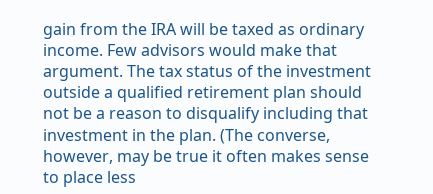gain from the IRA will be taxed as ordinary income. Few advisors would make that argument. The tax status of the investment outside a qualified retirement plan should not be a reason to disqualify including that investment in the plan. (The converse, however, may be true it often makes sense to place less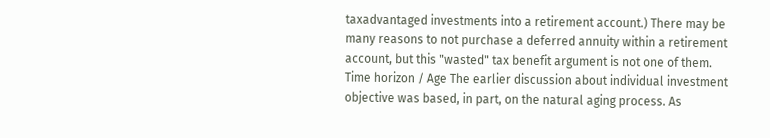taxadvantaged investments into a retirement account.) There may be many reasons to not purchase a deferred annuity within a retirement account, but this "wasted" tax benefit argument is not one of them. Time horizon / Age The earlier discussion about individual investment objective was based, in part, on the natural aging process. As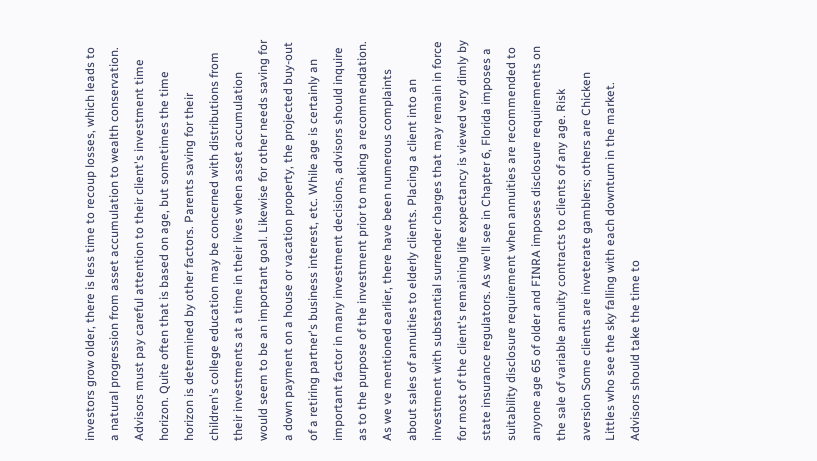investors grow older, there is less time to recoup losses, which leads to a natural progression from asset accumulation to wealth conservation. Advisors must pay careful attention to their client's investment time horizon. Quite often that is based on age, but sometimes the time horizon is determined by other factors. Parents saving for their children's college education may be concerned with distributions from their investments at a time in their lives when asset accumulation would seem to be an important goal. Likewise for other needs saving for a down payment on a house or vacation property, the projected buy-out of a retiring partner's business interest, etc. While age is certainly an important factor in many investment decisions, advisors should inquire as to the purpose of the investment prior to making a recommendation. As we ve mentioned earlier, there have been numerous complaints about sales of annuities to elderly clients. Placing a client into an investment with substantial surrender charges that may remain in force for most of the client's remaining life expectancy is viewed very dimly by state insurance regulators. As we'll see in Chapter 6, Florida imposes a suitability disclosure requirement when annuities are recommended to anyone age 65 of older and FINRA imposes disclosure requirements on the sale of variable annuity contracts to clients of any age. Risk aversion Some clients are inveterate gamblers; others are Chicken Littles who see the sky falling with each downturn in the market. Advisors should take the time to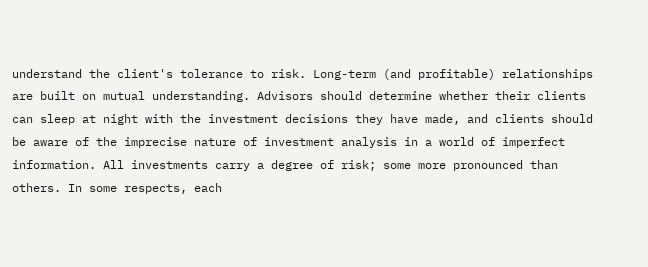understand the client's tolerance to risk. Long-term (and profitable) relationships are built on mutual understanding. Advisors should determine whether their clients can sleep at night with the investment decisions they have made, and clients should be aware of the imprecise nature of investment analysis in a world of imperfect information. All investments carry a degree of risk; some more pronounced than others. In some respects, each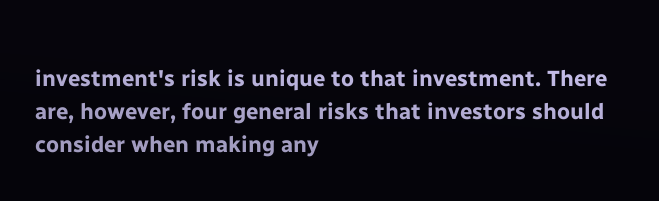investment's risk is unique to that investment. There are, however, four general risks that investors should consider when making any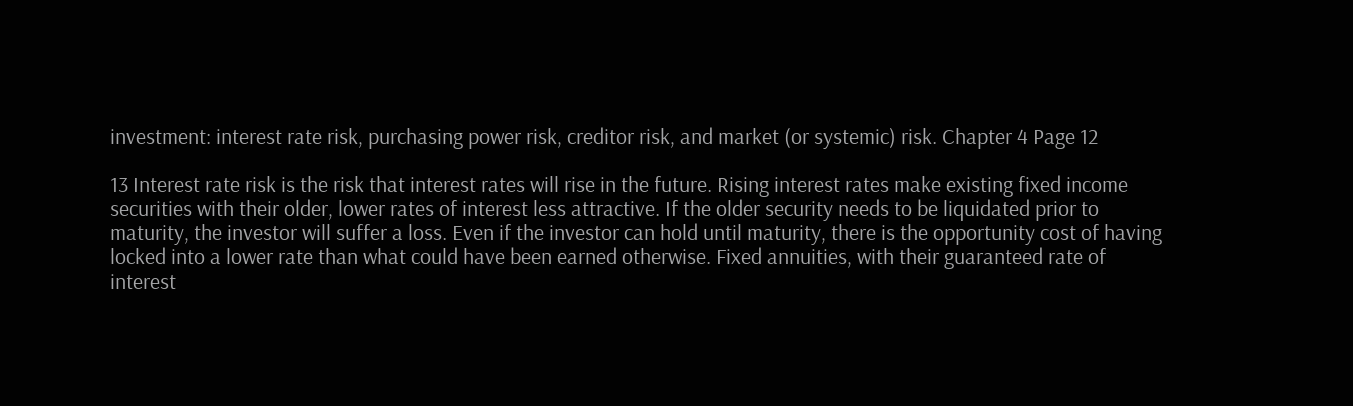investment: interest rate risk, purchasing power risk, creditor risk, and market (or systemic) risk. Chapter 4 Page 12

13 Interest rate risk is the risk that interest rates will rise in the future. Rising interest rates make existing fixed income securities with their older, lower rates of interest less attractive. If the older security needs to be liquidated prior to maturity, the investor will suffer a loss. Even if the investor can hold until maturity, there is the opportunity cost of having locked into a lower rate than what could have been earned otherwise. Fixed annuities, with their guaranteed rate of interest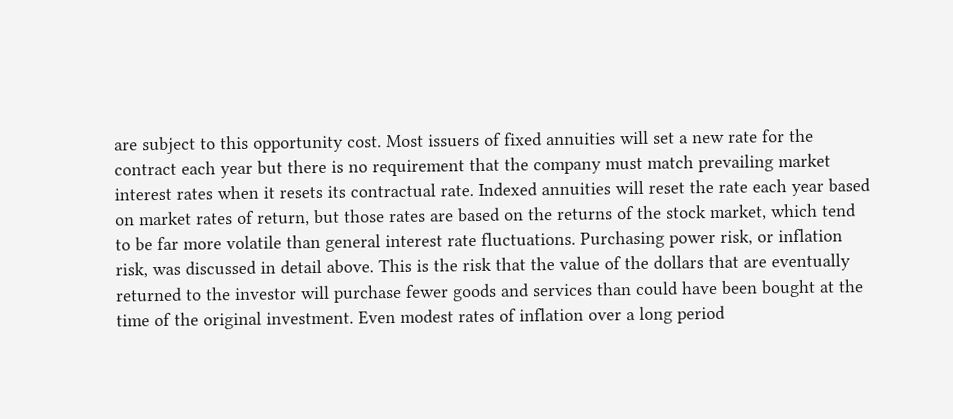are subject to this opportunity cost. Most issuers of fixed annuities will set a new rate for the contract each year but there is no requirement that the company must match prevailing market interest rates when it resets its contractual rate. Indexed annuities will reset the rate each year based on market rates of return, but those rates are based on the returns of the stock market, which tend to be far more volatile than general interest rate fluctuations. Purchasing power risk, or inflation risk, was discussed in detail above. This is the risk that the value of the dollars that are eventually returned to the investor will purchase fewer goods and services than could have been bought at the time of the original investment. Even modest rates of inflation over a long period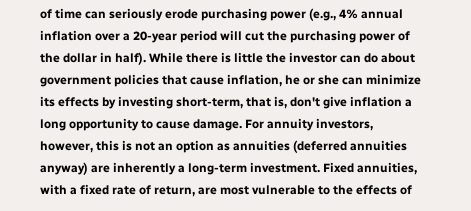of time can seriously erode purchasing power (e.g., 4% annual inflation over a 20-year period will cut the purchasing power of the dollar in half). While there is little the investor can do about government policies that cause inflation, he or she can minimize its effects by investing short-term, that is, don't give inflation a long opportunity to cause damage. For annuity investors, however, this is not an option as annuities (deferred annuities anyway) are inherently a long-term investment. Fixed annuities, with a fixed rate of return, are most vulnerable to the effects of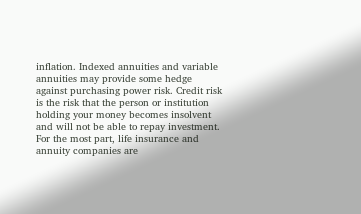inflation. Indexed annuities and variable annuities may provide some hedge against purchasing power risk. Credit risk is the risk that the person or institution holding your money becomes insolvent and will not be able to repay investment. For the most part, life insurance and annuity companies are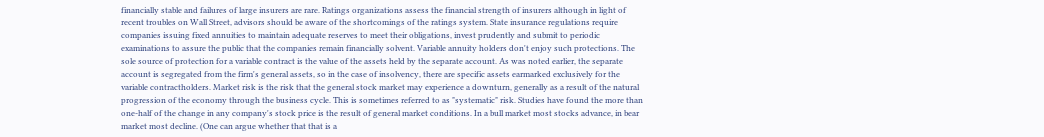financially stable and failures of large insurers are rare. Ratings organizations assess the financial strength of insurers although in light of recent troubles on Wall Street, advisors should be aware of the shortcomings of the ratings system. State insurance regulations require companies issuing fixed annuities to maintain adequate reserves to meet their obligations, invest prudently and submit to periodic examinations to assure the public that the companies remain financially solvent. Variable annuity holders don't enjoy such protections. The sole source of protection for a variable contract is the value of the assets held by the separate account. As was noted earlier, the separate account is segregated from the firm's general assets, so in the case of insolvency, there are specific assets earmarked exclusively for the variable contractholders. Market risk is the risk that the general stock market may experience a downturn, generally as a result of the natural progression of the economy through the business cycle. This is sometimes referred to as "systematic" risk. Studies have found the more than one-half of the change in any company's stock price is the result of general market conditions. In a bull market most stocks advance, in bear market most decline. (One can argue whether that that is a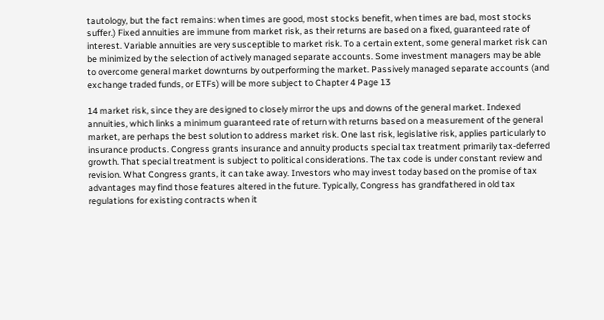tautology, but the fact remains: when times are good, most stocks benefit, when times are bad, most stocks suffer.) Fixed annuities are immune from market risk, as their returns are based on a fixed, guaranteed rate of interest. Variable annuities are very susceptible to market risk. To a certain extent, some general market risk can be minimized by the selection of actively managed separate accounts. Some investment managers may be able to overcome general market downturns by outperforming the market. Passively managed separate accounts (and exchange traded funds, or ETFs) will be more subject to Chapter 4 Page 13

14 market risk, since they are designed to closely mirror the ups and downs of the general market. Indexed annuities, which links a minimum guaranteed rate of return with returns based on a measurement of the general market, are perhaps the best solution to address market risk. One last risk, legislative risk, applies particularly to insurance products. Congress grants insurance and annuity products special tax treatment primarily tax-deferred growth. That special treatment is subject to political considerations. The tax code is under constant review and revision. What Congress grants, it can take away. Investors who may invest today based on the promise of tax advantages may find those features altered in the future. Typically, Congress has grandfathered in old tax regulations for existing contracts when it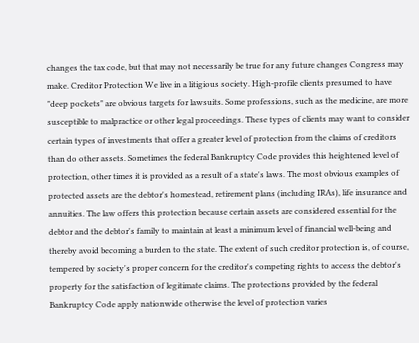changes the tax code, but that may not necessarily be true for any future changes Congress may make. Creditor Protection We live in a litigious society. High-profile clients presumed to have "deep pockets" are obvious targets for lawsuits. Some professions, such as the medicine, are more susceptible to malpractice or other legal proceedings. These types of clients may want to consider certain types of investments that offer a greater level of protection from the claims of creditors than do other assets. Sometimes the federal Bankruptcy Code provides this heightened level of protection, other times it is provided as a result of a state's laws. The most obvious examples of protected assets are the debtor's homestead, retirement plans (including IRAs), life insurance and annuities. The law offers this protection because certain assets are considered essential for the debtor and the debtor's family to maintain at least a minimum level of financial well-being and thereby avoid becoming a burden to the state. The extent of such creditor protection is, of course, tempered by society's proper concern for the creditor's competing rights to access the debtor's property for the satisfaction of legitimate claims. The protections provided by the federal Bankruptcy Code apply nationwide otherwise the level of protection varies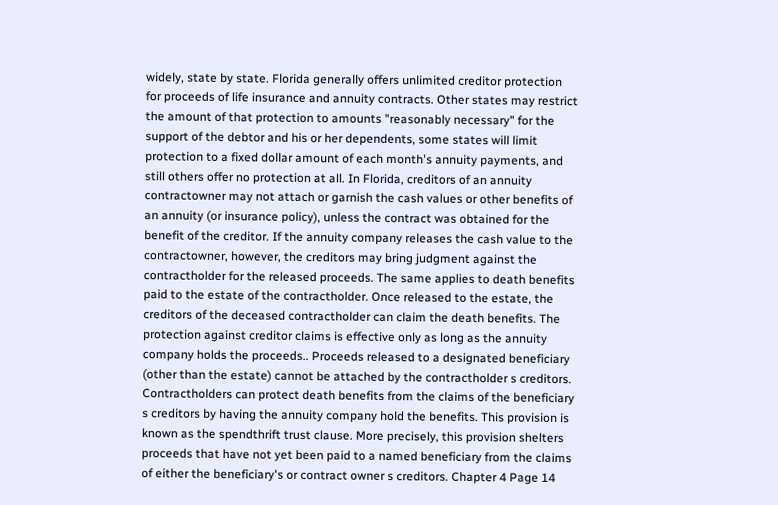widely, state by state. Florida generally offers unlimited creditor protection for proceeds of life insurance and annuity contracts. Other states may restrict the amount of that protection to amounts "reasonably necessary" for the support of the debtor and his or her dependents, some states will limit protection to a fixed dollar amount of each month's annuity payments, and still others offer no protection at all. In Florida, creditors of an annuity contractowner may not attach or garnish the cash values or other benefits of an annuity (or insurance policy), unless the contract was obtained for the benefit of the creditor. If the annuity company releases the cash value to the contractowner, however, the creditors may bring judgment against the contractholder for the released proceeds. The same applies to death benefits paid to the estate of the contractholder. Once released to the estate, the creditors of the deceased contractholder can claim the death benefits. The protection against creditor claims is effective only as long as the annuity company holds the proceeds.. Proceeds released to a designated beneficiary (other than the estate) cannot be attached by the contractholder s creditors. Contractholders can protect death benefits from the claims of the beneficiary s creditors by having the annuity company hold the benefits. This provision is known as the spendthrift trust clause. More precisely, this provision shelters proceeds that have not yet been paid to a named beneficiary from the claims of either the beneficiary's or contract owner s creditors. Chapter 4 Page 14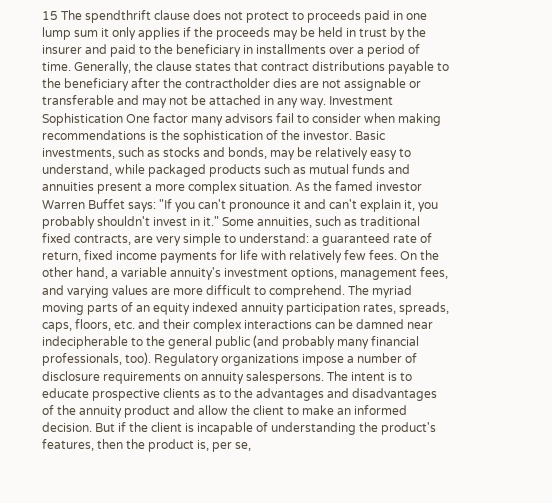15 The spendthrift clause does not protect to proceeds paid in one lump sum it only applies if the proceeds may be held in trust by the insurer and paid to the beneficiary in installments over a period of time. Generally, the clause states that contract distributions payable to the beneficiary after the contractholder dies are not assignable or transferable and may not be attached in any way. Investment Sophistication One factor many advisors fail to consider when making recommendations is the sophistication of the investor. Basic investments, such as stocks and bonds, may be relatively easy to understand, while packaged products such as mutual funds and annuities present a more complex situation. As the famed investor Warren Buffet says: "If you can't pronounce it and can't explain it, you probably shouldn't invest in it." Some annuities, such as traditional fixed contracts, are very simple to understand: a guaranteed rate of return, fixed income payments for life with relatively few fees. On the other hand, a variable annuity's investment options, management fees, and varying values are more difficult to comprehend. The myriad moving parts of an equity indexed annuity participation rates, spreads, caps, floors, etc. and their complex interactions can be damned near indecipherable to the general public (and probably many financial professionals, too). Regulatory organizations impose a number of disclosure requirements on annuity salespersons. The intent is to educate prospective clients as to the advantages and disadvantages of the annuity product and allow the client to make an informed decision. But if the client is incapable of understanding the product's features, then the product is, per se,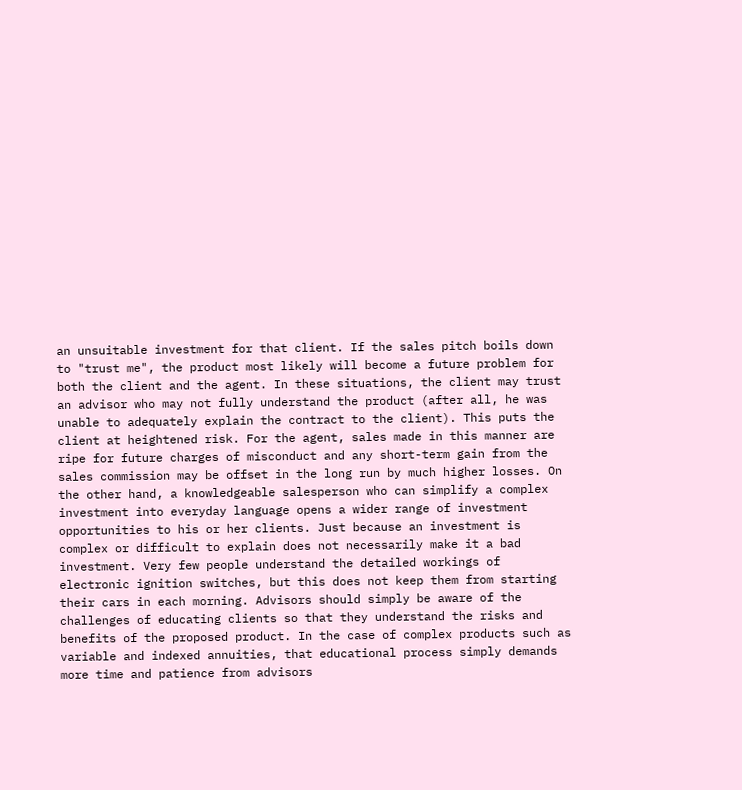an unsuitable investment for that client. If the sales pitch boils down to "trust me", the product most likely will become a future problem for both the client and the agent. In these situations, the client may trust an advisor who may not fully understand the product (after all, he was unable to adequately explain the contract to the client). This puts the client at heightened risk. For the agent, sales made in this manner are ripe for future charges of misconduct and any short-term gain from the sales commission may be offset in the long run by much higher losses. On the other hand, a knowledgeable salesperson who can simplify a complex investment into everyday language opens a wider range of investment opportunities to his or her clients. Just because an investment is complex or difficult to explain does not necessarily make it a bad investment. Very few people understand the detailed workings of electronic ignition switches, but this does not keep them from starting their cars in each morning. Advisors should simply be aware of the challenges of educating clients so that they understand the risks and benefits of the proposed product. In the case of complex products such as variable and indexed annuities, that educational process simply demands more time and patience from advisors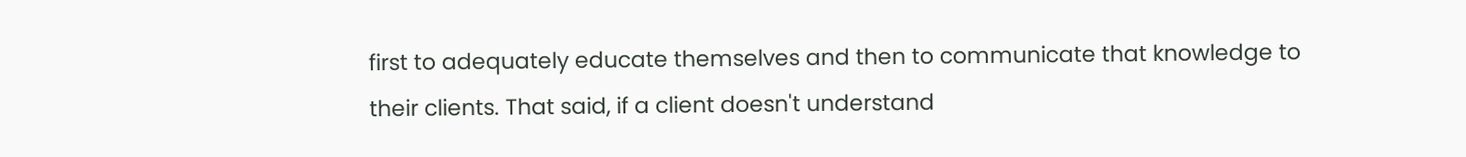first to adequately educate themselves and then to communicate that knowledge to their clients. That said, if a client doesn't understand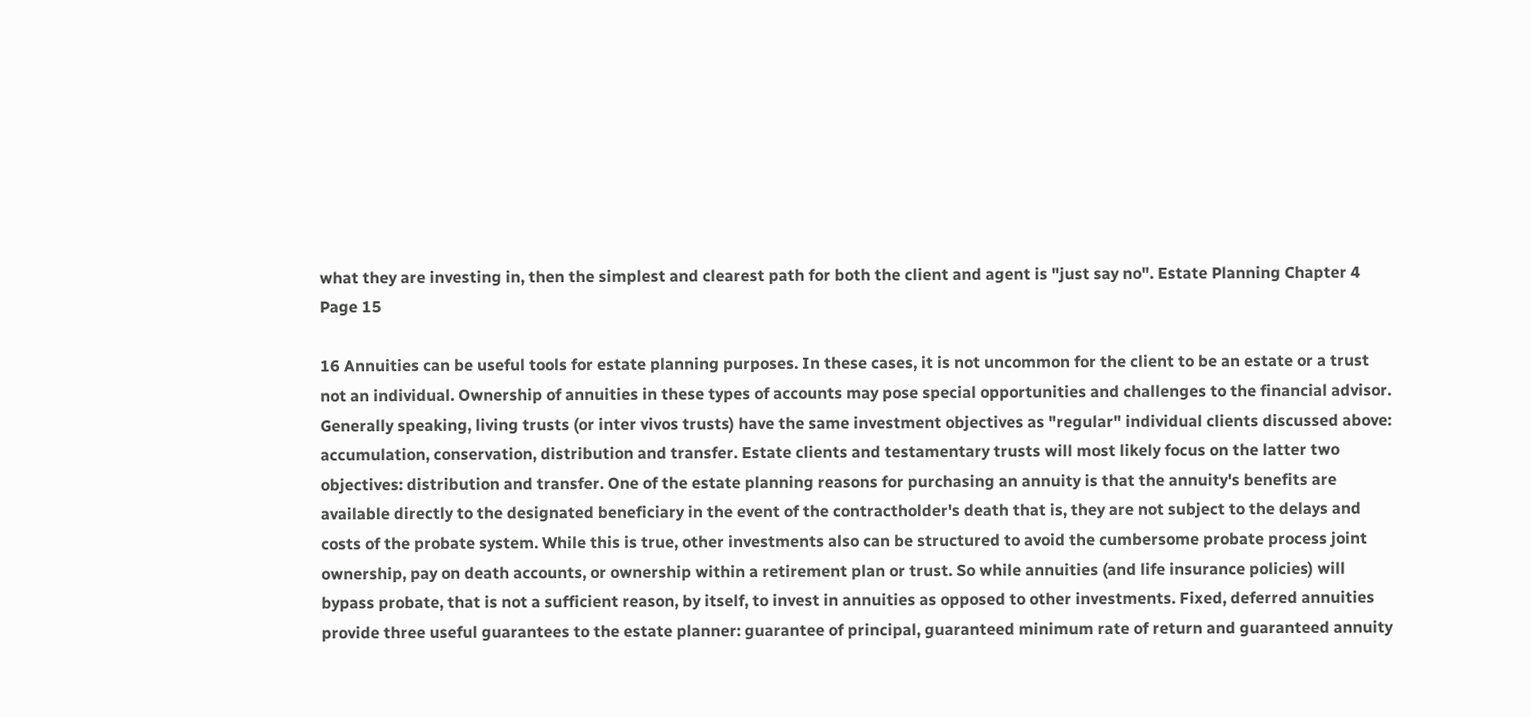what they are investing in, then the simplest and clearest path for both the client and agent is "just say no". Estate Planning Chapter 4 Page 15

16 Annuities can be useful tools for estate planning purposes. In these cases, it is not uncommon for the client to be an estate or a trust not an individual. Ownership of annuities in these types of accounts may pose special opportunities and challenges to the financial advisor. Generally speaking, living trusts (or inter vivos trusts) have the same investment objectives as "regular" individual clients discussed above: accumulation, conservation, distribution and transfer. Estate clients and testamentary trusts will most likely focus on the latter two objectives: distribution and transfer. One of the estate planning reasons for purchasing an annuity is that the annuity's benefits are available directly to the designated beneficiary in the event of the contractholder's death that is, they are not subject to the delays and costs of the probate system. While this is true, other investments also can be structured to avoid the cumbersome probate process joint ownership, pay on death accounts, or ownership within a retirement plan or trust. So while annuities (and life insurance policies) will bypass probate, that is not a sufficient reason, by itself, to invest in annuities as opposed to other investments. Fixed, deferred annuities provide three useful guarantees to the estate planner: guarantee of principal, guaranteed minimum rate of return and guaranteed annuity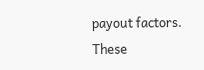payout factors. These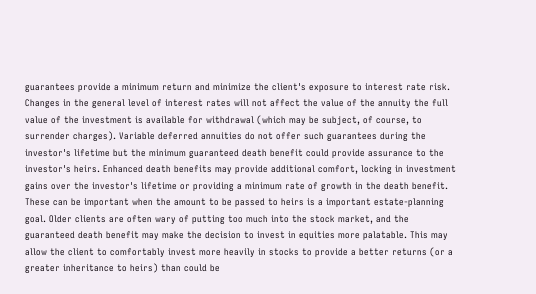guarantees provide a minimum return and minimize the client's exposure to interest rate risk. Changes in the general level of interest rates will not affect the value of the annuity the full value of the investment is available for withdrawal (which may be subject, of course, to surrender charges). Variable deferred annuities do not offer such guarantees during the investor's lifetime but the minimum guaranteed death benefit could provide assurance to the investor's heirs. Enhanced death benefits may provide additional comfort, locking in investment gains over the investor's lifetime or providing a minimum rate of growth in the death benefit. These can be important when the amount to be passed to heirs is a important estate-planning goal. Older clients are often wary of putting too much into the stock market, and the guaranteed death benefit may make the decision to invest in equities more palatable. This may allow the client to comfortably invest more heavily in stocks to provide a better returns (or a greater inheritance to heirs) than could be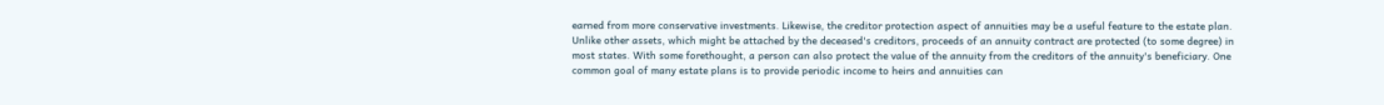earned from more conservative investments. Likewise, the creditor protection aspect of annuities may be a useful feature to the estate plan. Unlike other assets, which might be attached by the deceased's creditors, proceeds of an annuity contract are protected (to some degree) in most states. With some forethought, a person can also protect the value of the annuity from the creditors of the annuity's beneficiary. One common goal of many estate plans is to provide periodic income to heirs and annuities can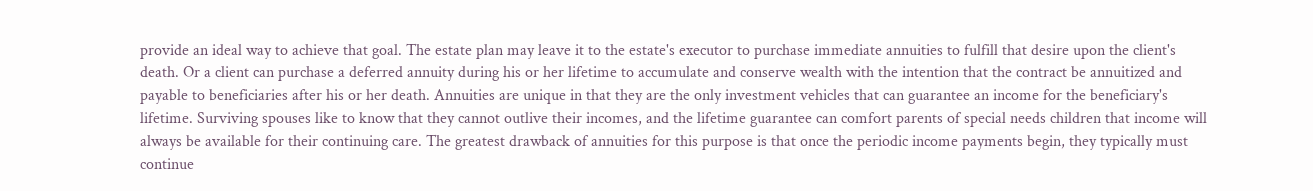provide an ideal way to achieve that goal. The estate plan may leave it to the estate's executor to purchase immediate annuities to fulfill that desire upon the client's death. Or a client can purchase a deferred annuity during his or her lifetime to accumulate and conserve wealth with the intention that the contract be annuitized and payable to beneficiaries after his or her death. Annuities are unique in that they are the only investment vehicles that can guarantee an income for the beneficiary's lifetime. Surviving spouses like to know that they cannot outlive their incomes, and the lifetime guarantee can comfort parents of special needs children that income will always be available for their continuing care. The greatest drawback of annuities for this purpose is that once the periodic income payments begin, they typically must continue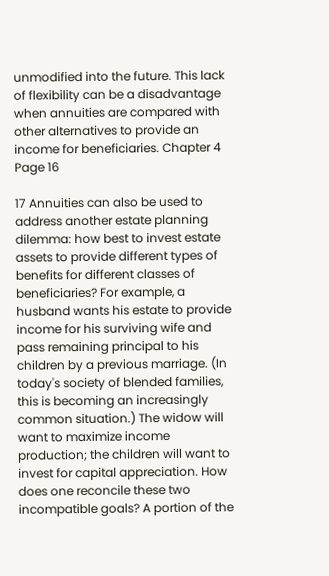unmodified into the future. This lack of flexibility can be a disadvantage when annuities are compared with other alternatives to provide an income for beneficiaries. Chapter 4 Page 16

17 Annuities can also be used to address another estate planning dilemma: how best to invest estate assets to provide different types of benefits for different classes of beneficiaries? For example, a husband wants his estate to provide income for his surviving wife and pass remaining principal to his children by a previous marriage. (In today's society of blended families, this is becoming an increasingly common situation.) The widow will want to maximize income production; the children will want to invest for capital appreciation. How does one reconcile these two incompatible goals? A portion of the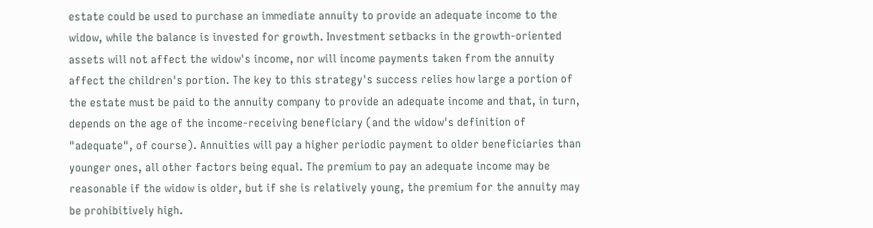estate could be used to purchase an immediate annuity to provide an adequate income to the widow, while the balance is invested for growth. Investment setbacks in the growth-oriented assets will not affect the widow's income, nor will income payments taken from the annuity affect the children's portion. The key to this strategy's success relies how large a portion of the estate must be paid to the annuity company to provide an adequate income and that, in turn, depends on the age of the income-receiving beneficiary (and the widow's definition of "adequate", of course). Annuities will pay a higher periodic payment to older beneficiaries than younger ones, all other factors being equal. The premium to pay an adequate income may be reasonable if the widow is older, but if she is relatively young, the premium for the annuity may be prohibitively high.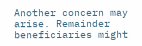Another concern may arise. Remainder beneficiaries might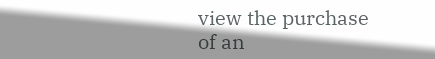view the purchase of an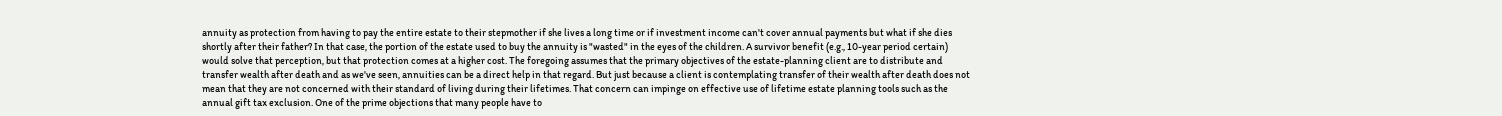annuity as protection from having to pay the entire estate to their stepmother if she lives a long time or if investment income can't cover annual payments but what if she dies shortly after their father? In that case, the portion of the estate used to buy the annuity is "wasted" in the eyes of the children. A survivor benefit (e.g., 10-year period certain) would solve that perception, but that protection comes at a higher cost. The foregoing assumes that the primary objectives of the estate-planning client are to distribute and transfer wealth after death and as we've seen, annuities can be a direct help in that regard. But just because a client is contemplating transfer of their wealth after death does not mean that they are not concerned with their standard of living during their lifetimes. That concern can impinge on effective use of lifetime estate planning tools such as the annual gift tax exclusion. One of the prime objections that many people have to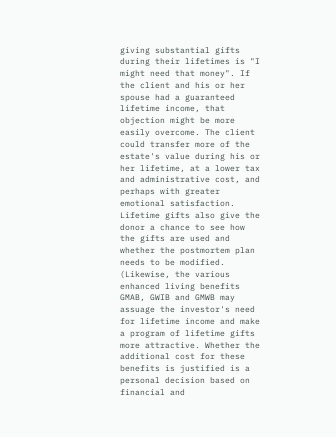giving substantial gifts during their lifetimes is "I might need that money". If the client and his or her spouse had a guaranteed lifetime income, that objection might be more easily overcome. The client could transfer more of the estate's value during his or her lifetime, at a lower tax and administrative cost, and perhaps with greater emotional satisfaction. Lifetime gifts also give the donor a chance to see how the gifts are used and whether the postmortem plan needs to be modified. (Likewise, the various enhanced living benefits GMAB, GWIB and GMWB may assuage the investor's need for lifetime income and make a program of lifetime gifts more attractive. Whether the additional cost for these benefits is justified is a personal decision based on financial and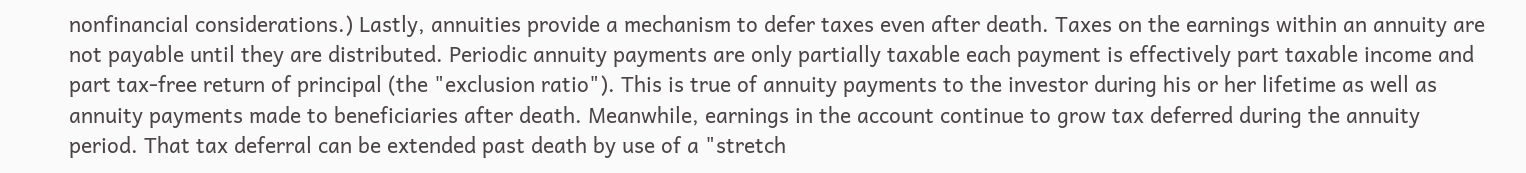nonfinancial considerations.) Lastly, annuities provide a mechanism to defer taxes even after death. Taxes on the earnings within an annuity are not payable until they are distributed. Periodic annuity payments are only partially taxable each payment is effectively part taxable income and part tax-free return of principal (the "exclusion ratio"). This is true of annuity payments to the investor during his or her lifetime as well as annuity payments made to beneficiaries after death. Meanwhile, earnings in the account continue to grow tax deferred during the annuity period. That tax deferral can be extended past death by use of a "stretch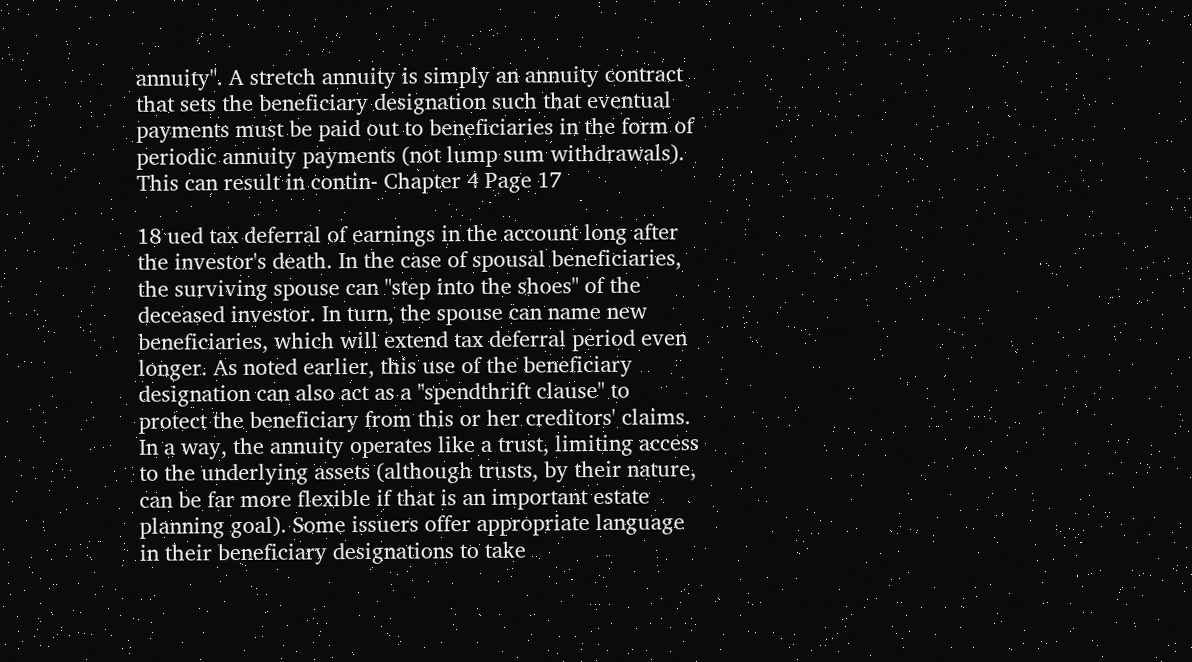annuity". A stretch annuity is simply an annuity contract that sets the beneficiary designation such that eventual payments must be paid out to beneficiaries in the form of periodic annuity payments (not lump sum withdrawals). This can result in contin- Chapter 4 Page 17

18 ued tax deferral of earnings in the account long after the investor's death. In the case of spousal beneficiaries, the surviving spouse can "step into the shoes" of the deceased investor. In turn, the spouse can name new beneficiaries, which will extend tax deferral period even longer. As noted earlier, this use of the beneficiary designation can also act as a "spendthrift clause" to protect the beneficiary from this or her creditors' claims. In a way, the annuity operates like a trust, limiting access to the underlying assets (although trusts, by their nature, can be far more flexible if that is an important estate planning goal). Some issuers offer appropriate language in their beneficiary designations to take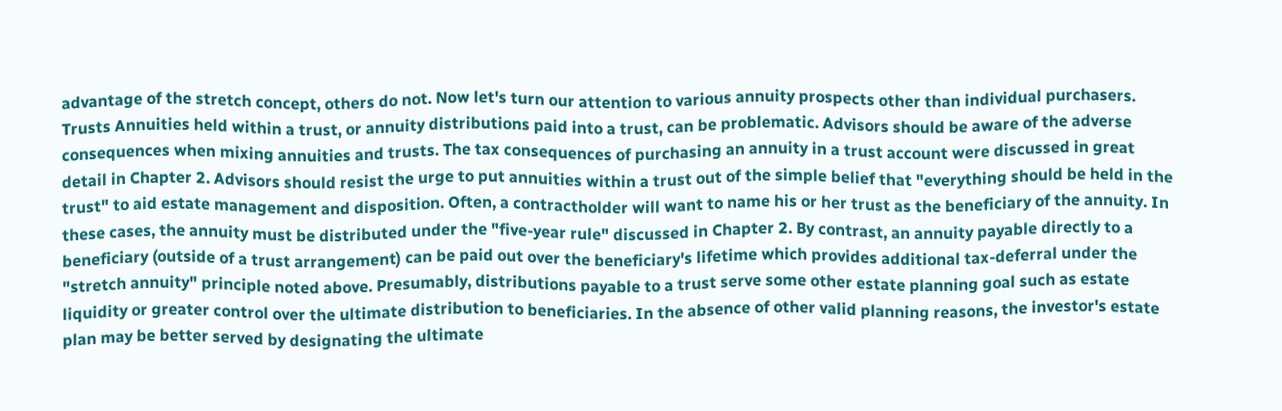advantage of the stretch concept, others do not. Now let's turn our attention to various annuity prospects other than individual purchasers. Trusts Annuities held within a trust, or annuity distributions paid into a trust, can be problematic. Advisors should be aware of the adverse consequences when mixing annuities and trusts. The tax consequences of purchasing an annuity in a trust account were discussed in great detail in Chapter 2. Advisors should resist the urge to put annuities within a trust out of the simple belief that "everything should be held in the trust" to aid estate management and disposition. Often, a contractholder will want to name his or her trust as the beneficiary of the annuity. In these cases, the annuity must be distributed under the "five-year rule" discussed in Chapter 2. By contrast, an annuity payable directly to a beneficiary (outside of a trust arrangement) can be paid out over the beneficiary's lifetime which provides additional tax-deferral under the "stretch annuity" principle noted above. Presumably, distributions payable to a trust serve some other estate planning goal such as estate liquidity or greater control over the ultimate distribution to beneficiaries. In the absence of other valid planning reasons, the investor's estate plan may be better served by designating the ultimate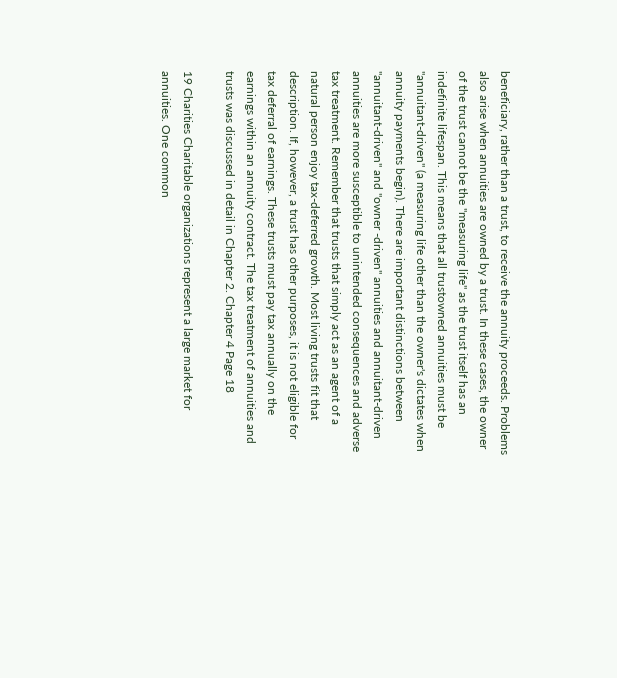beneficiary, rather than a trust, to receive the annuity proceeds. Problems also arise when annuities are owned by a trust. In these cases, the owner of the trust cannot be the "measuring life" as the trust itself has an indefinite lifespan. This means that all trustowned annuities must be "annuitant-driven" (a measuring life other than the owner's dictates when annuity payments begin). There are important distinctions between "annuitant-driven" and "owner -driven" annuities and annuitant-driven annuities are more susceptible to unintended consequences and adverse tax treatment. Remember that trusts that simply act as an agent of a natural person enjoy tax-deferred growth. Most living trusts fit that description. If, however, a trust has other purposes, it is not eligible for tax deferral of earnings. These trusts must pay tax annually on the earnings within an annuity contract. The tax treatment of annuities and trusts was discussed in detail in Chapter 2. Chapter 4 Page 18

19 Charities Charitable organizations represent a large market for annuities. One common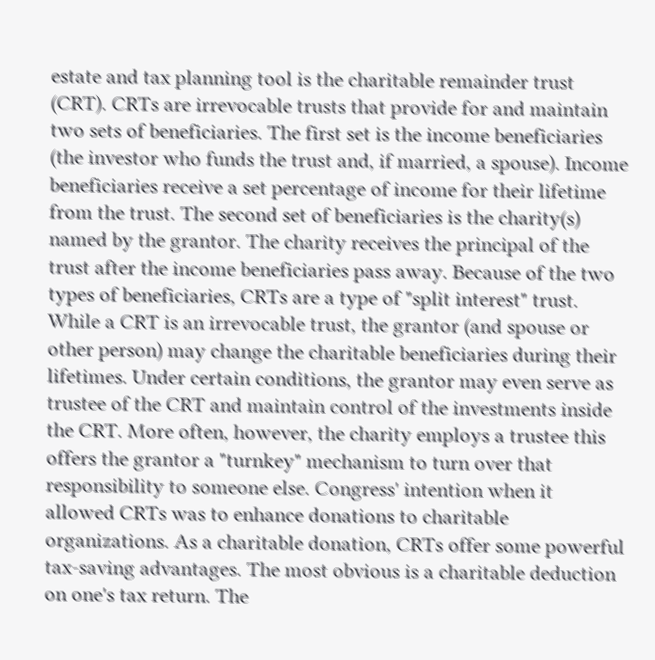estate and tax planning tool is the charitable remainder trust (CRT). CRTs are irrevocable trusts that provide for and maintain two sets of beneficiaries. The first set is the income beneficiaries (the investor who funds the trust and, if married, a spouse). Income beneficiaries receive a set percentage of income for their lifetime from the trust. The second set of beneficiaries is the charity(s) named by the grantor. The charity receives the principal of the trust after the income beneficiaries pass away. Because of the two types of beneficiaries, CRTs are a type of "split interest" trust. While a CRT is an irrevocable trust, the grantor (and spouse or other person) may change the charitable beneficiaries during their lifetimes. Under certain conditions, the grantor may even serve as trustee of the CRT and maintain control of the investments inside the CRT. More often, however, the charity employs a trustee this offers the grantor a "turnkey" mechanism to turn over that responsibility to someone else. Congress' intention when it allowed CRTs was to enhance donations to charitable organizations. As a charitable donation, CRTs offer some powerful tax-saving advantages. The most obvious is a charitable deduction on one's tax return. The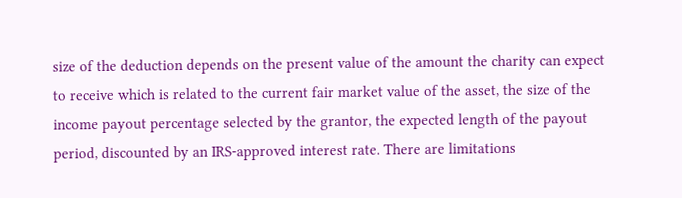size of the deduction depends on the present value of the amount the charity can expect to receive which is related to the current fair market value of the asset, the size of the income payout percentage selected by the grantor, the expected length of the payout period, discounted by an IRS-approved interest rate. There are limitations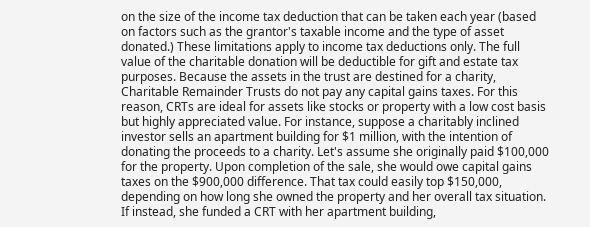on the size of the income tax deduction that can be taken each year (based on factors such as the grantor's taxable income and the type of asset donated.) These limitations apply to income tax deductions only. The full value of the charitable donation will be deductible for gift and estate tax purposes. Because the assets in the trust are destined for a charity, Charitable Remainder Trusts do not pay any capital gains taxes. For this reason, CRTs are ideal for assets like stocks or property with a low cost basis but highly appreciated value. For instance, suppose a charitably inclined investor sells an apartment building for $1 million, with the intention of donating the proceeds to a charity. Let's assume she originally paid $100,000 for the property. Upon completion of the sale, she would owe capital gains taxes on the $900,000 difference. That tax could easily top $150,000, depending on how long she owned the property and her overall tax situation. If instead, she funded a CRT with her apartment building,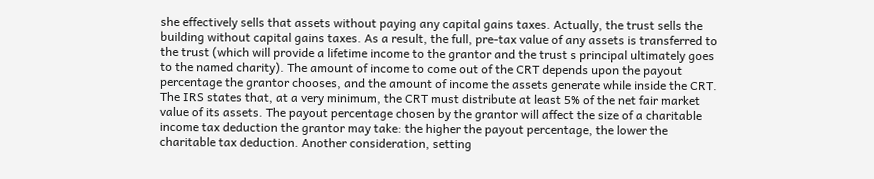she effectively sells that assets without paying any capital gains taxes. Actually, the trust sells the building without capital gains taxes. As a result, the full, pre-tax value of any assets is transferred to the trust (which will provide a lifetime income to the grantor and the trust s principal ultimately goes to the named charity). The amount of income to come out of the CRT depends upon the payout percentage the grantor chooses, and the amount of income the assets generate while inside the CRT. The IRS states that, at a very minimum, the CRT must distribute at least 5% of the net fair market value of its assets. The payout percentage chosen by the grantor will affect the size of a charitable income tax deduction the grantor may take: the higher the payout percentage, the lower the charitable tax deduction. Another consideration, setting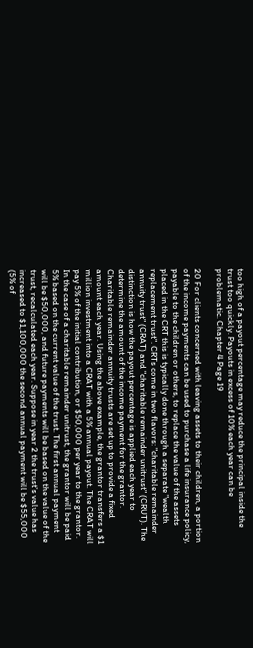too high of a payout percentage may reduce the principal inside the trust too quickly. Payouts in excess of 10% each year can be problematic. Chapter 4 Page 19

20 For clients concerned with leaving assets to their children, a portion of the income payments can be used to purchase a life insurance policy, payable to the children or others, to replace the value of the assets placed in the CRT this is typically done through a separate "wealth replacement trust". CRTs come in two flavors: "charitable remainder annuity trust" (CRAT) and "charitable remainder unitrust" (CRUT). The distinction is how the payout percentage is applied each year to determine the amount of the income payment for the grantor. Charitable remainder annuity trusts are set up to provide a fixed amount each year. Using the above example, the grantor transfers a $1 million investment into a CRAT with a 5% annual payout. The CRAT will pay 5% of the initial contribution, or $50,000 per year to the grantor. In the case of a charitable remainder unitrust, the grantor will be paid 5% based on the current value of the trust. The first annual payment will be $50,000, and future payments will be based on the value of the trust, recalculated each year. Suppose in year 2 the trust's value has increased to $1,100,000 the second annual payment will be $55,000 (5% of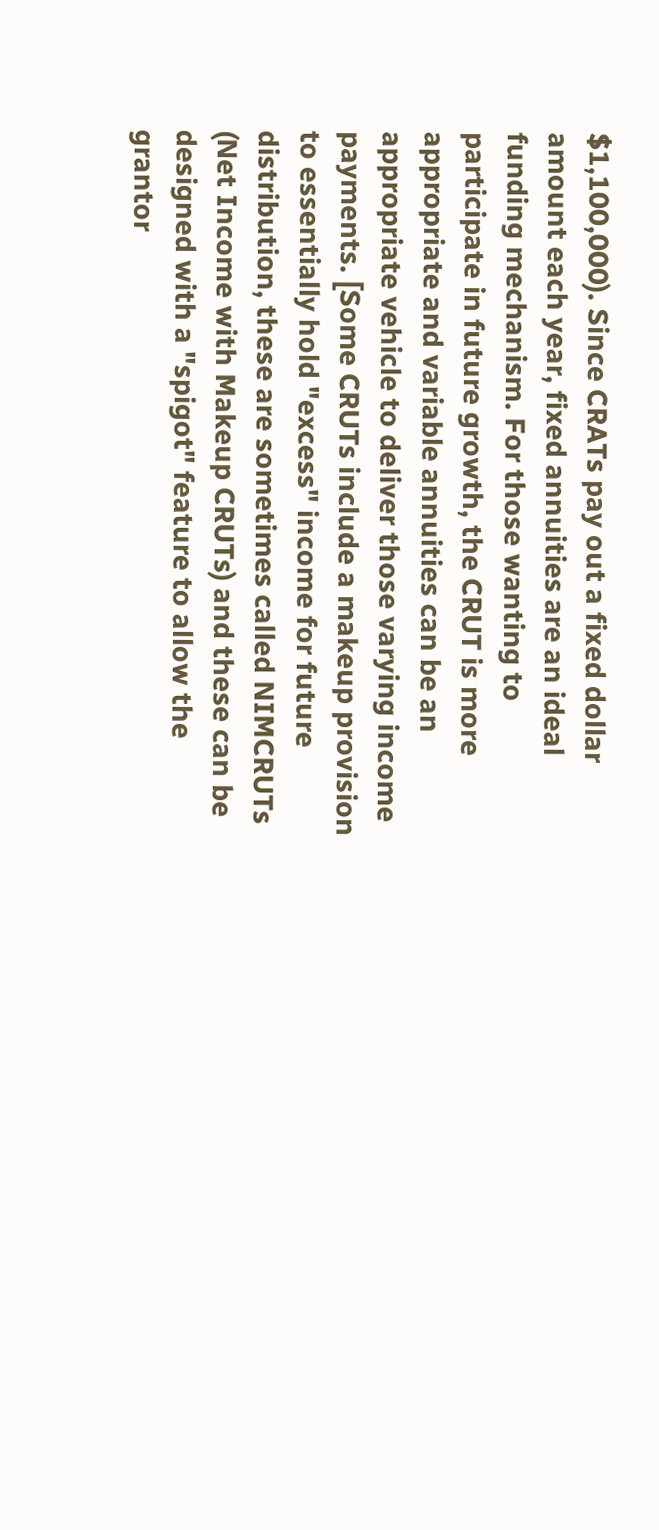$1,100,000). Since CRATs pay out a fixed dollar amount each year, fixed annuities are an ideal funding mechanism. For those wanting to participate in future growth, the CRUT is more appropriate and variable annuities can be an appropriate vehicle to deliver those varying income payments. [Some CRUTs include a makeup provision to essentially hold "excess" income for future distribution, these are sometimes called NIMCRUTs (Net Income with Makeup CRUTs) and these can be designed with a "spigot" feature to allow the grantor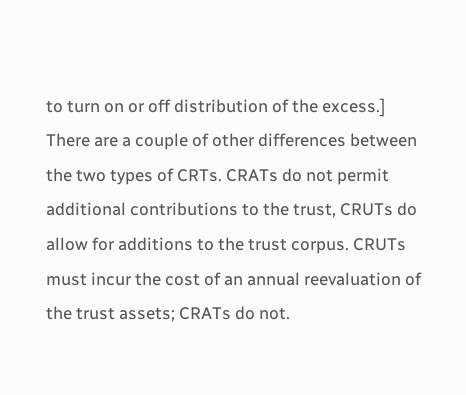to turn on or off distribution of the excess.] There are a couple of other differences between the two types of CRTs. CRATs do not permit additional contributions to the trust, CRUTs do allow for additions to the trust corpus. CRUTs must incur the cost of an annual reevaluation of the trust assets; CRATs do not.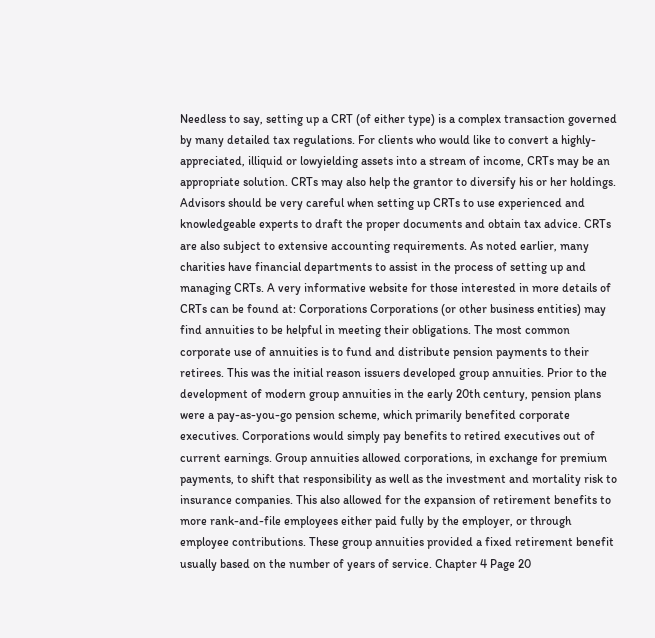Needless to say, setting up a CRT (of either type) is a complex transaction governed by many detailed tax regulations. For clients who would like to convert a highly-appreciated, illiquid or lowyielding assets into a stream of income, CRTs may be an appropriate solution. CRTs may also help the grantor to diversify his or her holdings. Advisors should be very careful when setting up CRTs to use experienced and knowledgeable experts to draft the proper documents and obtain tax advice. CRTs are also subject to extensive accounting requirements. As noted earlier, many charities have financial departments to assist in the process of setting up and managing CRTs. A very informative website for those interested in more details of CRTs can be found at: Corporations Corporations (or other business entities) may find annuities to be helpful in meeting their obligations. The most common corporate use of annuities is to fund and distribute pension payments to their retirees. This was the initial reason issuers developed group annuities. Prior to the development of modern group annuities in the early 20th century, pension plans were a pay-as-you-go pension scheme, which primarily benefited corporate executives. Corporations would simply pay benefits to retired executives out of current earnings. Group annuities allowed corporations, in exchange for premium payments, to shift that responsibility as well as the investment and mortality risk to insurance companies. This also allowed for the expansion of retirement benefits to more rank-and-file employees either paid fully by the employer, or through employee contributions. These group annuities provided a fixed retirement benefit usually based on the number of years of service. Chapter 4 Page 20